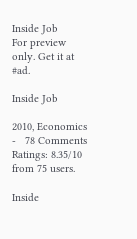Inside Job
For preview only. Get it at  #ad.

Inside Job

2010, Economics  -   78 Comments
Ratings: 8.35/10 from 75 users.

Inside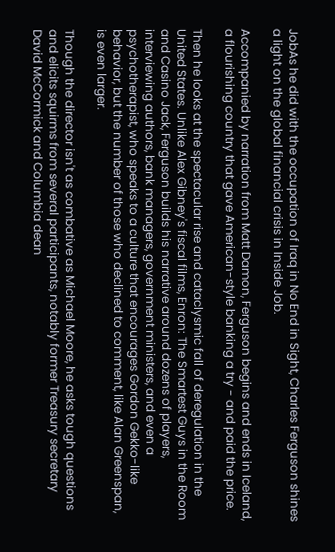JobAs he did with the occupation of Iraq in No End in Sight, Charles Ferguson shines a light on the global financial crisis in Inside Job.

Accompanied by narration from Matt Damon, Ferguson begins and ends in Iceland, a flourishing country that gave American-style banking a try - and paid the price.

Then he looks at the spectacular rise and cataclysmic fall of deregulation in the United States. Unlike Alex Gibney's fiscal films, Enron: The Smartest Guys in the Room and Casino Jack, Ferguson builds his narrative around dozens of players, interviewing authors, bank managers, government ministers, and even a psychotherapist, who speaks to a culture that encourages Gordon Gekko-like behavior, but the number of those who declined to comment, like Alan Greenspan, is even larger.

Though the director isn't as combative as Michael Moore, he asks tough questions and elicits squirms from several participants, notably former Treasury secretary David McCormick and Columbia dean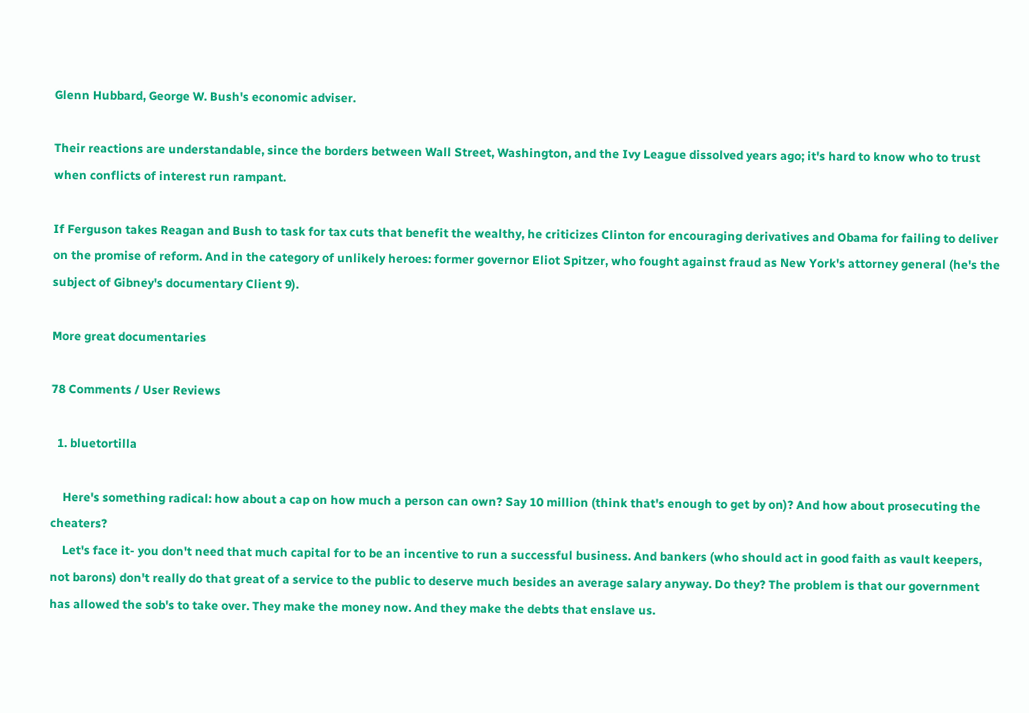Glenn Hubbard, George W. Bush's economic adviser.

Their reactions are understandable, since the borders between Wall Street, Washington, and the Ivy League dissolved years ago; it's hard to know who to trust when conflicts of interest run rampant.

If Ferguson takes Reagan and Bush to task for tax cuts that benefit the wealthy, he criticizes Clinton for encouraging derivatives and Obama for failing to deliver on the promise of reform. And in the category of unlikely heroes: former governor Eliot Spitzer, who fought against fraud as New York's attorney general (he's the subject of Gibney's documentary Client 9).

More great documentaries

78 Comments / User Reviews

  1. bluetortilla

    Here's something radical: how about a cap on how much a person can own? Say 10 million (think that's enough to get by on)? And how about prosecuting the cheaters?
    Let's face it- you don't need that much capital for to be an incentive to run a successful business. And bankers (who should act in good faith as vault keepers, not barons) don't really do that great of a service to the public to deserve much besides an average salary anyway. Do they? The problem is that our government has allowed the sob's to take over. They make the money now. And they make the debts that enslave us.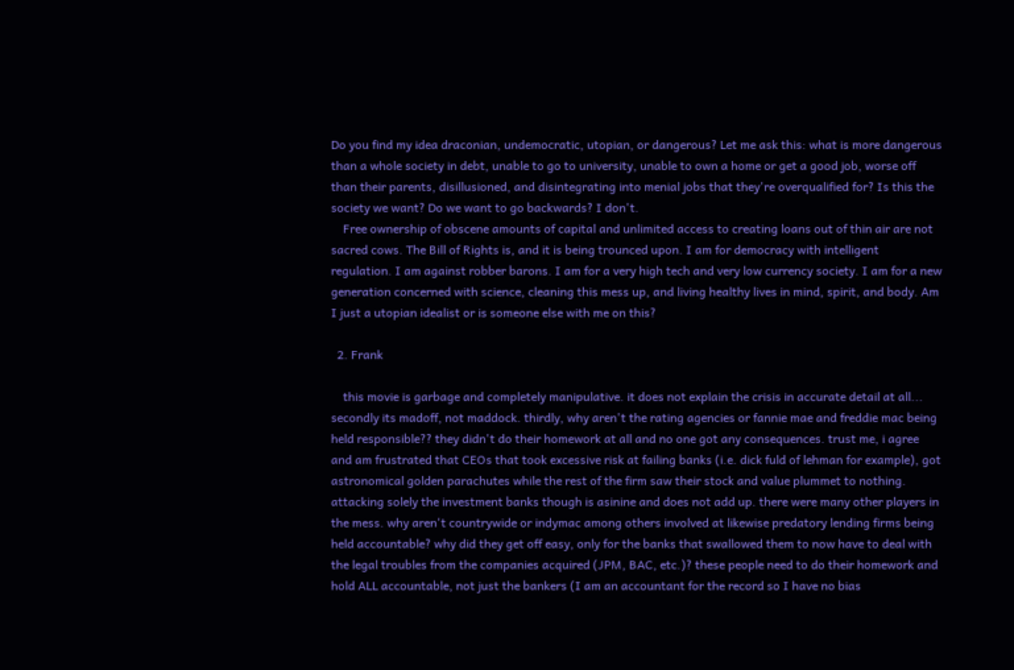Do you find my idea draconian, undemocratic, utopian, or dangerous? Let me ask this: what is more dangerous than a whole society in debt, unable to go to university, unable to own a home or get a good job, worse off than their parents, disillusioned, and disintegrating into menial jobs that they're overqualified for? Is this the society we want? Do we want to go backwards? I don't.
    Free ownership of obscene amounts of capital and unlimited access to creating loans out of thin air are not sacred cows. The Bill of Rights is, and it is being trounced upon. I am for democracy with intelligent regulation. I am against robber barons. I am for a very high tech and very low currency society. I am for a new generation concerned with science, cleaning this mess up, and living healthy lives in mind, spirit, and body. Am I just a utopian idealist or is someone else with me on this?

  2. Frank

    this movie is garbage and completely manipulative. it does not explain the crisis in accurate detail at all... secondly its madoff, not maddock. thirdly, why aren't the rating agencies or fannie mae and freddie mac being held responsible?? they didn't do their homework at all and no one got any consequences. trust me, i agree and am frustrated that CEOs that took excessive risk at failing banks (i.e. dick fuld of lehman for example), got astronomical golden parachutes while the rest of the firm saw their stock and value plummet to nothing. attacking solely the investment banks though is asinine and does not add up. there were many other players in the mess. why aren't countrywide or indymac among others involved at likewise predatory lending firms being held accountable? why did they get off easy, only for the banks that swallowed them to now have to deal with the legal troubles from the companies acquired (JPM, BAC, etc.)? these people need to do their homework and hold ALL accountable, not just the bankers (I am an accountant for the record so I have no bias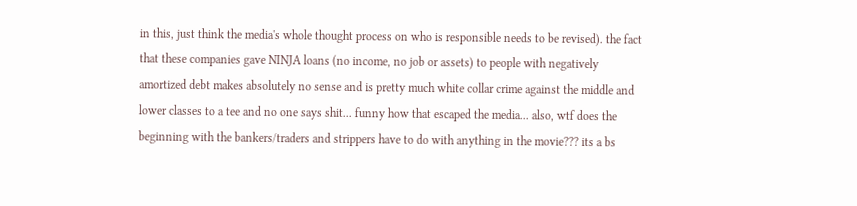in this, just think the media's whole thought process on who is responsible needs to be revised). the fact that these companies gave NINJA loans (no income, no job or assets) to people with negatively amortized debt makes absolutely no sense and is pretty much white collar crime against the middle and lower classes to a tee and no one says shit... funny how that escaped the media... also, wtf does the beginning with the bankers/traders and strippers have to do with anything in the movie??? its a bs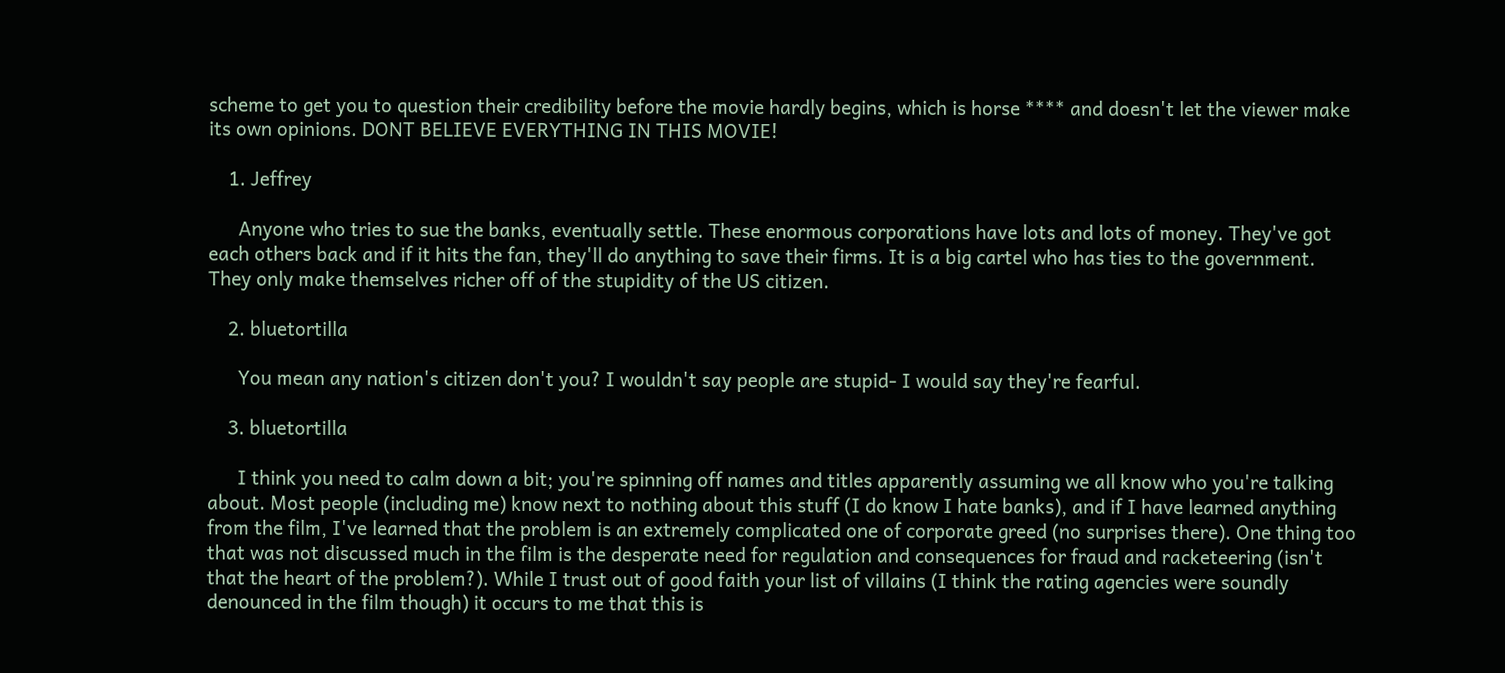scheme to get you to question their credibility before the movie hardly begins, which is horse **** and doesn't let the viewer make its own opinions. DONT BELIEVE EVERYTHING IN THIS MOVIE!

    1. Jeffrey

      Anyone who tries to sue the banks, eventually settle. These enormous corporations have lots and lots of money. They've got each others back and if it hits the fan, they'll do anything to save their firms. It is a big cartel who has ties to the government. They only make themselves richer off of the stupidity of the US citizen.

    2. bluetortilla

      You mean any nation's citizen don't you? I wouldn't say people are stupid- I would say they're fearful.

    3. bluetortilla

      I think you need to calm down a bit; you're spinning off names and titles apparently assuming we all know who you're talking about. Most people (including me) know next to nothing about this stuff (I do know I hate banks), and if I have learned anything from the film, I've learned that the problem is an extremely complicated one of corporate greed (no surprises there). One thing too that was not discussed much in the film is the desperate need for regulation and consequences for fraud and racketeering (isn't that the heart of the problem?). While I trust out of good faith your list of villains (I think the rating agencies were soundly denounced in the film though) it occurs to me that this is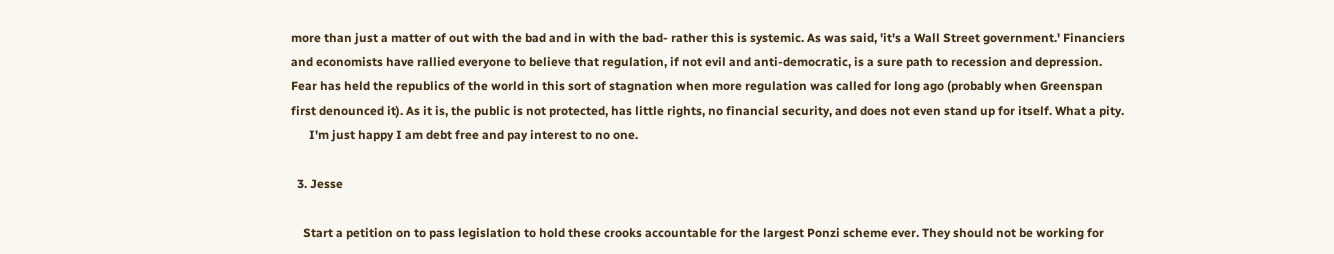more than just a matter of out with the bad and in with the bad- rather this is systemic. As was said, 'it's a Wall Street government.' Financiers and economists have rallied everyone to believe that regulation, if not evil and anti-democratic, is a sure path to recession and depression. Fear has held the republics of the world in this sort of stagnation when more regulation was called for long ago (probably when Greenspan first denounced it). As it is, the public is not protected, has little rights, no financial security, and does not even stand up for itself. What a pity.
      I'm just happy I am debt free and pay interest to no one.

  3. Jesse

    Start a petition on to pass legislation to hold these crooks accountable for the largest Ponzi scheme ever. They should not be working for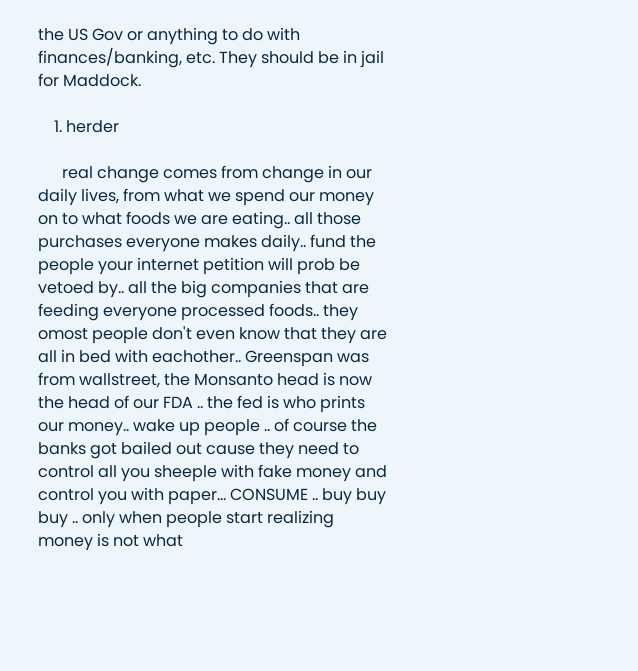the US Gov or anything to do with finances/banking, etc. They should be in jail for Maddock.

    1. herder

      real change comes from change in our daily lives, from what we spend our money on to what foods we are eating.. all those purchases everyone makes daily.. fund the people your internet petition will prob be vetoed by.. all the big companies that are feeding everyone processed foods.. they omost people don't even know that they are all in bed with eachother.. Greenspan was from wallstreet, the Monsanto head is now the head of our FDA .. the fed is who prints our money.. wake up people .. of course the banks got bailed out cause they need to control all you sheeple with fake money and control you with paper... CONSUME .. buy buy buy .. only when people start realizing money is not what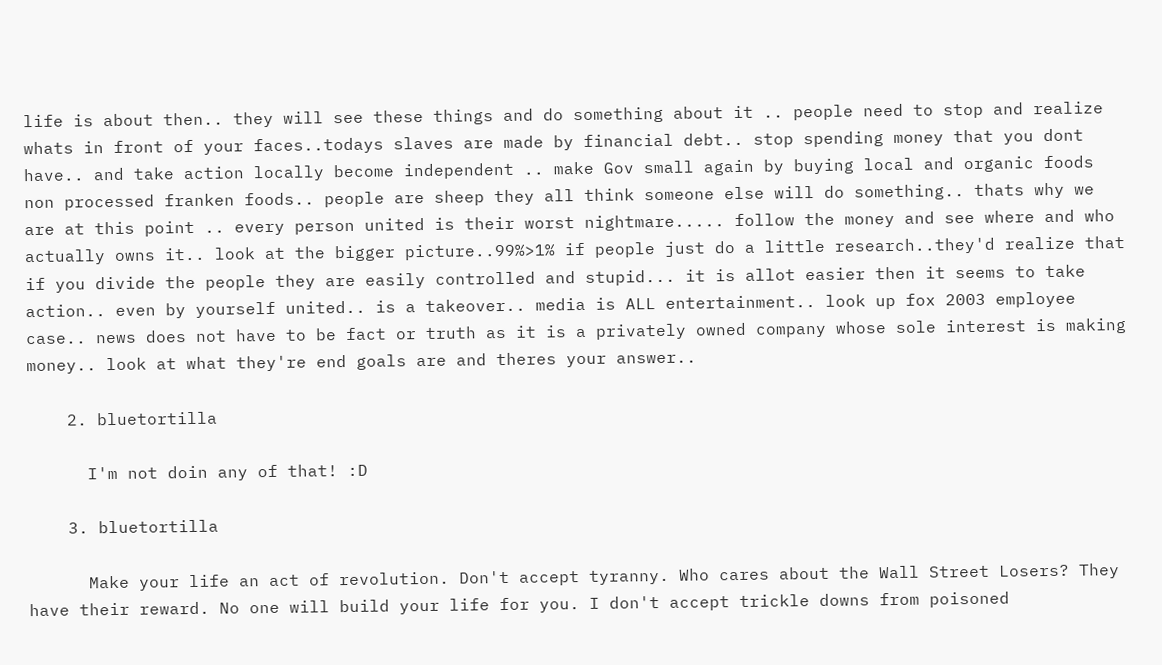life is about then.. they will see these things and do something about it .. people need to stop and realize whats in front of your faces..todays slaves are made by financial debt.. stop spending money that you dont have.. and take action locally become independent .. make Gov small again by buying local and organic foods non processed franken foods.. people are sheep they all think someone else will do something.. thats why we are at this point .. every person united is their worst nightmare..... follow the money and see where and who actually owns it.. look at the bigger picture..99%>1% if people just do a little research..they'd realize that if you divide the people they are easily controlled and stupid... it is allot easier then it seems to take action.. even by yourself united.. is a takeover.. media is ALL entertainment.. look up fox 2003 employee case.. news does not have to be fact or truth as it is a privately owned company whose sole interest is making money.. look at what they're end goals are and theres your answer..

    2. bluetortilla

      I'm not doin any of that! :D

    3. bluetortilla

      Make your life an act of revolution. Don't accept tyranny. Who cares about the Wall Street Losers? They have their reward. No one will build your life for you. I don't accept trickle downs from poisoned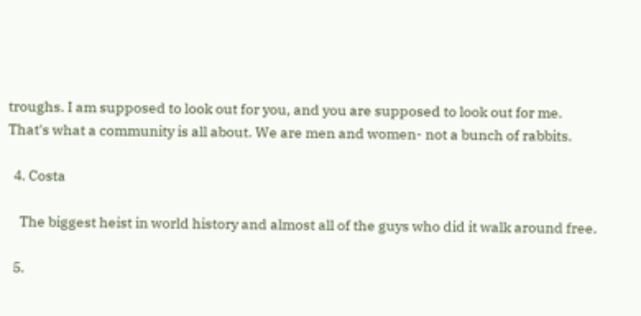troughs. I am supposed to look out for you, and you are supposed to look out for me. That's what a community is all about. We are men and women- not a bunch of rabbits.

  4. Costa

    The biggest heist in world history and almost all of the guys who did it walk around free.

  5.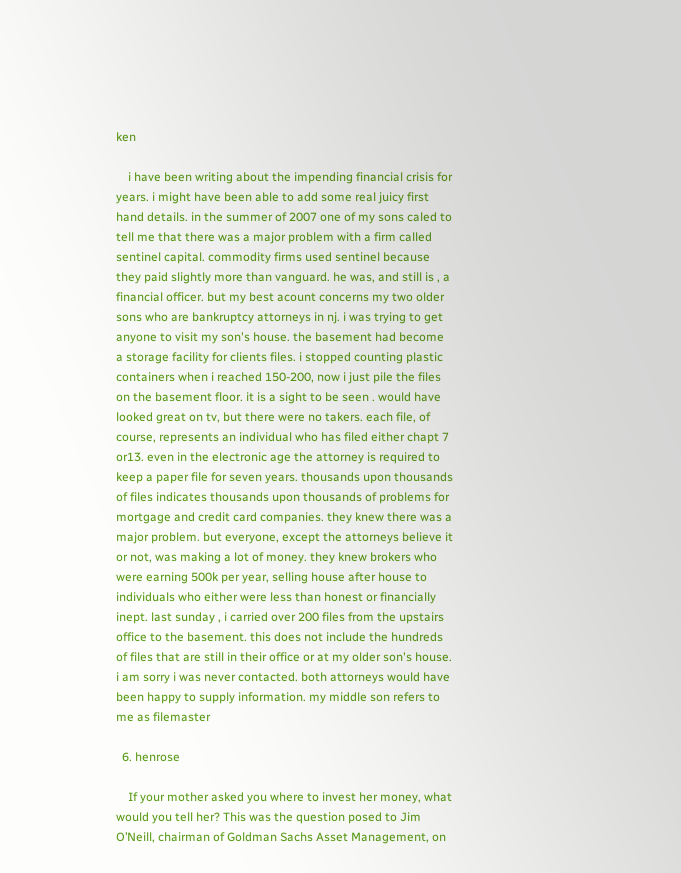ken

    i have been writing about the impending financial crisis for years. i might have been able to add some real juicy first hand details. in the summer of 2007 one of my sons caled to tell me that there was a major problem with a firm called sentinel capital. commodity firms used sentinel because they paid slightly more than vanguard. he was, and still is , a financial officer. but my best acount concerns my two older sons who are bankruptcy attorneys in nj. i was trying to get anyone to visit my son's house. the basement had become a storage facility for clients files. i stopped counting plastic containers when i reached 150-200, now i just pile the files on the basement floor. it is a sight to be seen . would have looked great on tv, but there were no takers. each file, of course, represents an individual who has filed either chapt 7 or13. even in the electronic age the attorney is required to keep a paper file for seven years. thousands upon thousands of files indicates thousands upon thousands of problems for mortgage and credit card companies. they knew there was a major problem. but everyone, except the attorneys believe it or not, was making a lot of money. they knew brokers who were earning 500k per year, selling house after house to individuals who either were less than honest or financially inept. last sunday , i carried over 200 files from the upstairs office to the basement. this does not include the hundreds of files that are still in their office or at my older son's house. i am sorry i was never contacted. both attorneys would have been happy to supply information. my middle son refers to me as filemaster

  6. henrose

    If your mother asked you where to invest her money, what would you tell her? This was the question posed to Jim O’Neill, chairman of Goldman Sachs Asset Management, on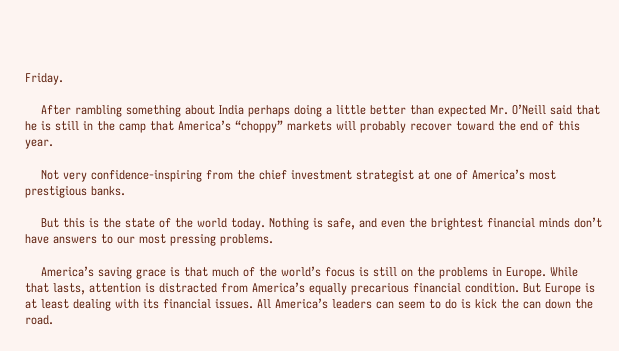Friday.

    After rambling something about India perhaps doing a little better than expected Mr. O’Neill said that he is still in the camp that America’s “choppy” markets will probably recover toward the end of this year.

    Not very confidence-inspiring from the chief investment strategist at one of America’s most prestigious banks.

    But this is the state of the world today. Nothing is safe, and even the brightest financial minds don’t have answers to our most pressing problems.

    America’s saving grace is that much of the world’s focus is still on the problems in Europe. While that lasts, attention is distracted from America’s equally precarious financial condition. But Europe is at least dealing with its financial issues. All America’s leaders can seem to do is kick the can down the road.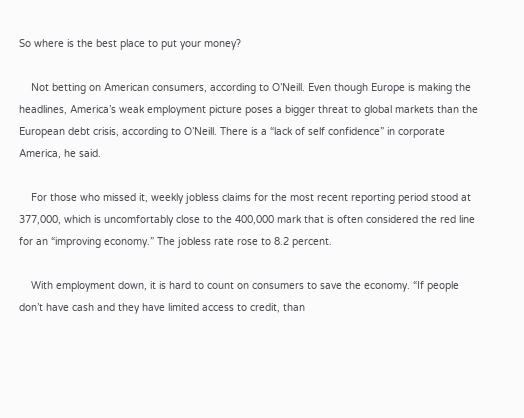So where is the best place to put your money?

    Not betting on American consumers, according to O’Neill. Even though Europe is making the headlines, America’s weak employment picture poses a bigger threat to global markets than the European debt crisis, according to O’Neill. There is a “lack of self confidence” in corporate America, he said.

    For those who missed it, weekly jobless claims for the most recent reporting period stood at 377,000, which is uncomfortably close to the 400,000 mark that is often considered the red line for an “improving economy.” The jobless rate rose to 8.2 percent.

    With employment down, it is hard to count on consumers to save the economy. “If people don’t have cash and they have limited access to credit, than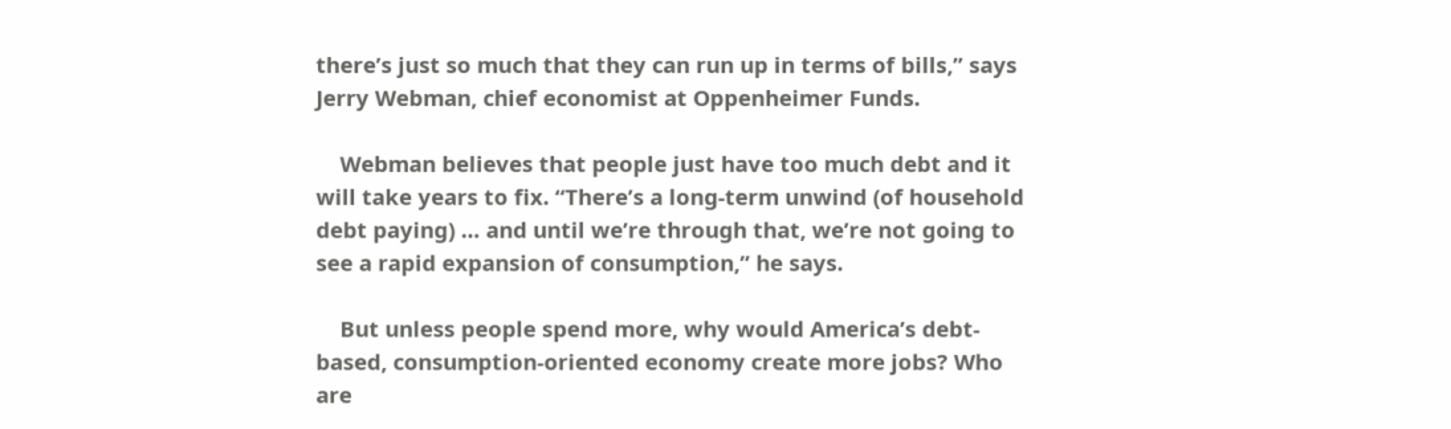there’s just so much that they can run up in terms of bills,” says Jerry Webman, chief economist at Oppenheimer Funds.

    Webman believes that people just have too much debt and it will take years to fix. “There’s a long-term unwind (of household debt paying) … and until we’re through that, we’re not going to see a rapid expansion of consumption,” he says.

    But unless people spend more, why would America’s debt-based, consumption-oriented economy create more jobs? Who are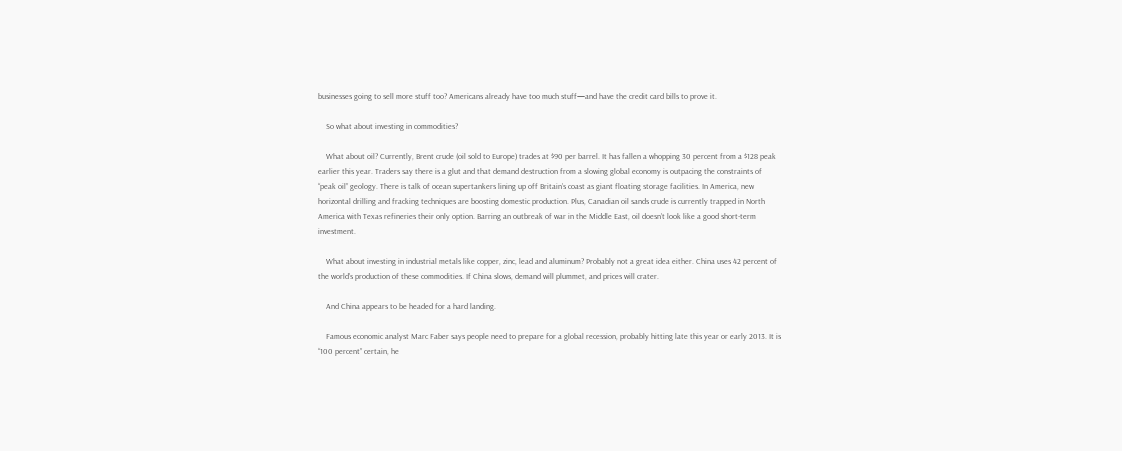businesses going to sell more stuff too? Americans already have too much stuff—and have the credit card bills to prove it.

    So what about investing in commodities?

    What about oil? Currently, Brent crude (oil sold to Europe) trades at $90 per barrel. It has fallen a whopping 30 percent from a $128 peak earlier this year. Traders say there is a glut and that demand destruction from a slowing global economy is outpacing the constraints of “peak oil” geology. There is talk of ocean supertankers lining up off Britain’s coast as giant floating storage facilities. In America, new horizontal drilling and fracking techniques are boosting domestic production. Plus, Canadian oil sands crude is currently trapped in North America with Texas refineries their only option. Barring an outbreak of war in the Middle East, oil doesn’t look like a good short-term investment.

    What about investing in industrial metals like copper, zinc, lead and aluminum? Probably not a great idea either. China uses 42 percent of the world’s production of these commodities. If China slows, demand will plummet, and prices will crater.

    And China appears to be headed for a hard landing.

    Famous economic analyst Marc Faber says people need to prepare for a global recession, probably hitting late this year or early 2013. It is “100 percent” certain, he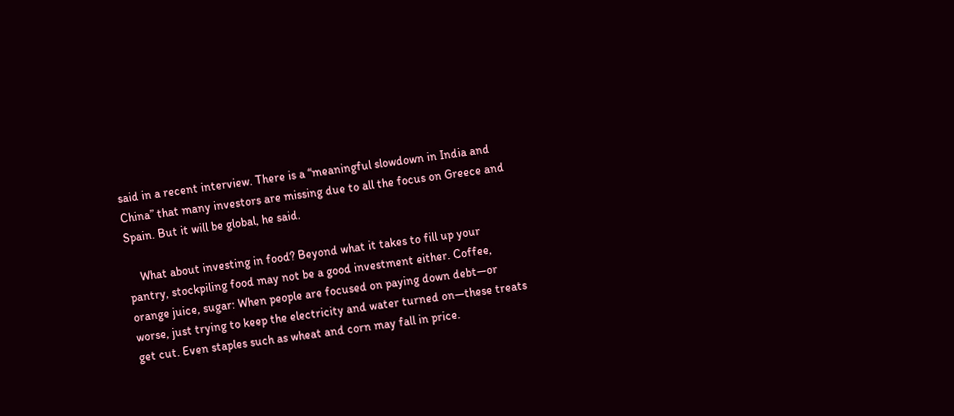said in a recent interview. There is a “meaningful slowdown in India and China” that many investors are missing due to all the focus on Greece and Spain. But it will be global, he said.

    What about investing in food? Beyond what it takes to fill up your pantry, stockpiling food may not be a good investment either. Coffee, orange juice, sugar: When people are focused on paying down debt—or worse, just trying to keep the electricity and water turned on—these treats get cut. Even staples such as wheat and corn may fall in price.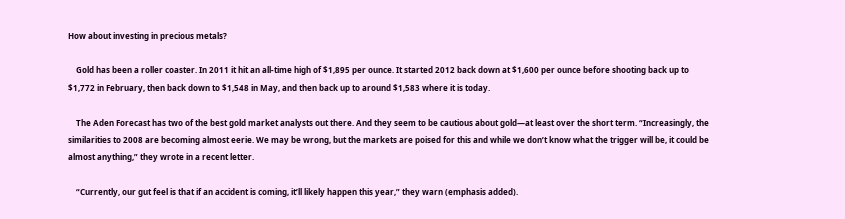How about investing in precious metals?

    Gold has been a roller coaster. In 2011 it hit an all-time high of $1,895 per ounce. It started 2012 back down at $1,600 per ounce before shooting back up to $1,772 in February, then back down to $1,548 in May, and then back up to around $1,583 where it is today.

    The Aden Forecast has two of the best gold market analysts out there. And they seem to be cautious about gold—at least over the short term. “Increasingly, the similarities to 2008 are becoming almost eerie. We may be wrong, but the markets are poised for this and while we don’t know what the trigger will be, it could be almost anything,” they wrote in a recent letter.

    “Currently, our gut feel is that if an accident is coming, it’ll likely happen this year,” they warn (emphasis added).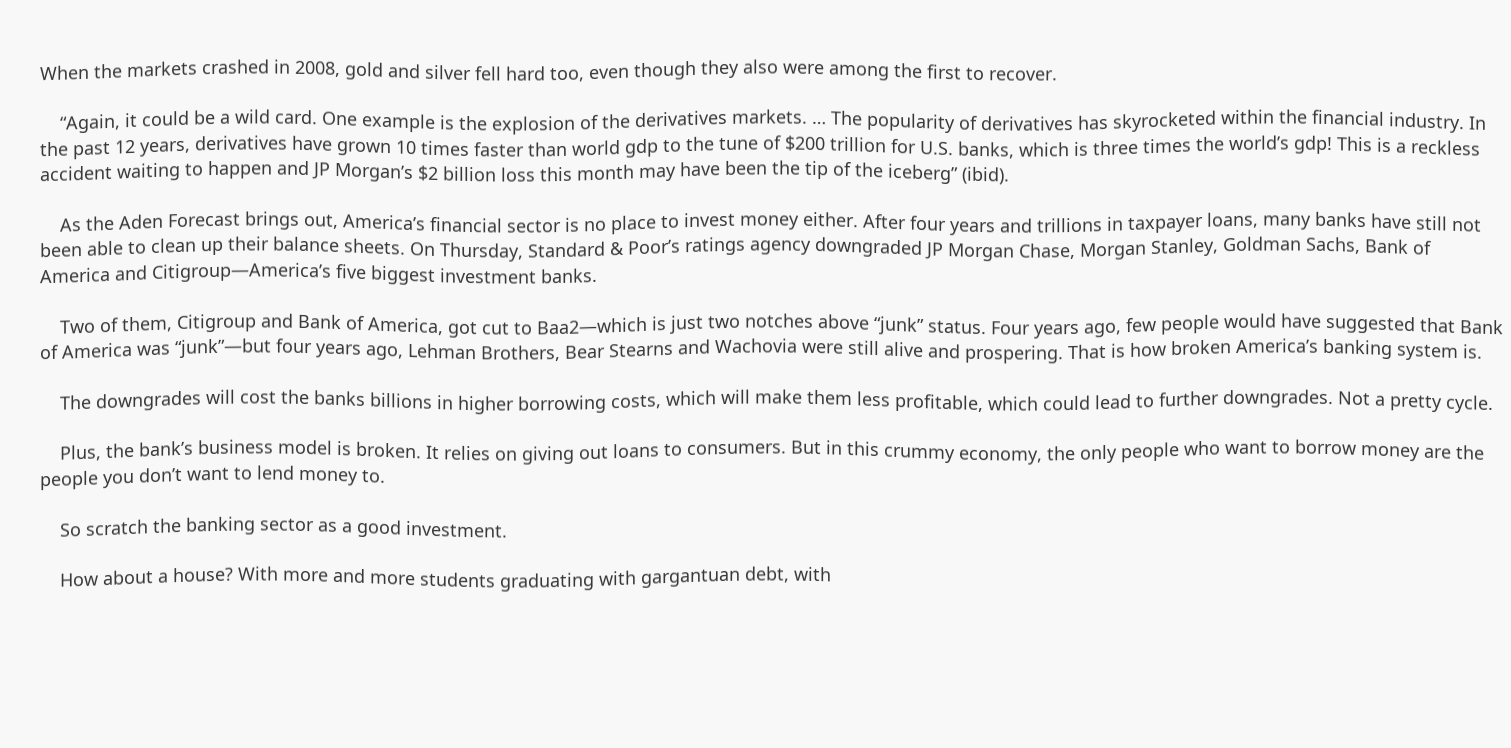When the markets crashed in 2008, gold and silver fell hard too, even though they also were among the first to recover.

    “Again, it could be a wild card. One example is the explosion of the derivatives markets. … The popularity of derivatives has skyrocketed within the financial industry. In the past 12 years, derivatives have grown 10 times faster than world gdp to the tune of $200 trillion for U.S. banks, which is three times the world’s gdp! This is a reckless accident waiting to happen and JP Morgan’s $2 billion loss this month may have been the tip of the iceberg” (ibid).

    As the Aden Forecast brings out, America’s financial sector is no place to invest money either. After four years and trillions in taxpayer loans, many banks have still not been able to clean up their balance sheets. On Thursday, Standard & Poor’s ratings agency downgraded JP Morgan Chase, Morgan Stanley, Goldman Sachs, Bank of America and Citigroup—America’s five biggest investment banks.

    Two of them, Citigroup and Bank of America, got cut to Baa2—which is just two notches above “junk” status. Four years ago, few people would have suggested that Bank of America was “junk”—but four years ago, Lehman Brothers, Bear Stearns and Wachovia were still alive and prospering. That is how broken America’s banking system is.

    The downgrades will cost the banks billions in higher borrowing costs, which will make them less profitable, which could lead to further downgrades. Not a pretty cycle.

    Plus, the bank’s business model is broken. It relies on giving out loans to consumers. But in this crummy economy, the only people who want to borrow money are the people you don’t want to lend money to.

    So scratch the banking sector as a good investment.

    How about a house? With more and more students graduating with gargantuan debt, with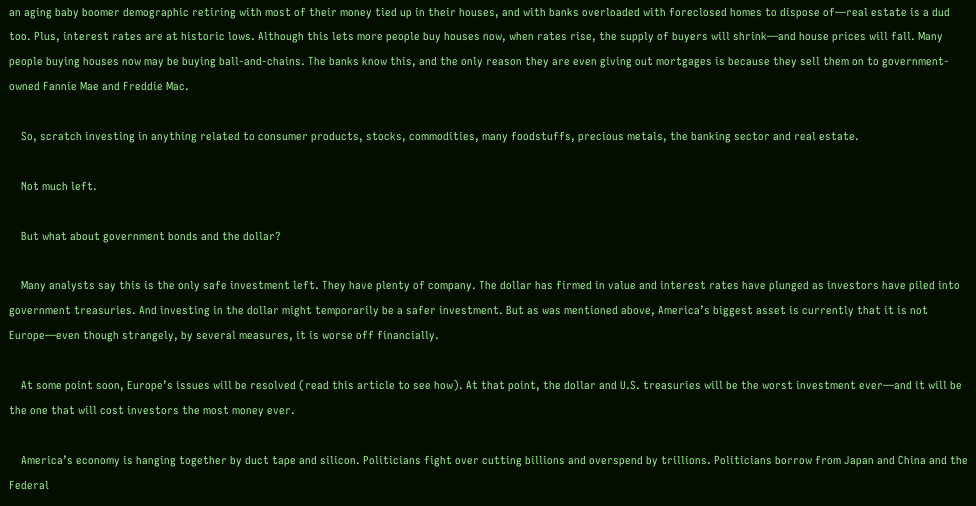an aging baby boomer demographic retiring with most of their money tied up in their houses, and with banks overloaded with foreclosed homes to dispose of—real estate is a dud too. Plus, interest rates are at historic lows. Although this lets more people buy houses now, when rates rise, the supply of buyers will shrink—and house prices will fall. Many people buying houses now may be buying ball-and-chains. The banks know this, and the only reason they are even giving out mortgages is because they sell them on to government-owned Fannie Mae and Freddie Mac.

    So, scratch investing in anything related to consumer products, stocks, commodities, many foodstuffs, precious metals, the banking sector and real estate.

    Not much left.

    But what about government bonds and the dollar?

    Many analysts say this is the only safe investment left. They have plenty of company. The dollar has firmed in value and interest rates have plunged as investors have piled into government treasuries. And investing in the dollar might temporarily be a safer investment. But as was mentioned above, America’s biggest asset is currently that it is not Europe—even though strangely, by several measures, it is worse off financially.

    At some point soon, Europe’s issues will be resolved (read this article to see how). At that point, the dollar and U.S. treasuries will be the worst investment ever—and it will be the one that will cost investors the most money ever.

    America’s economy is hanging together by duct tape and silicon. Politicians fight over cutting billions and overspend by trillions. Politicians borrow from Japan and China and the Federal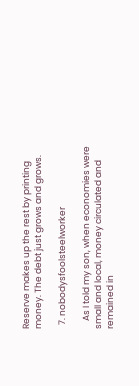Reserve makes up the rest by printing money. The debt just grows and grows.

  7. nobodysfoolsteelworker

    As I told my son, when economies were small and local, money circulated and remained in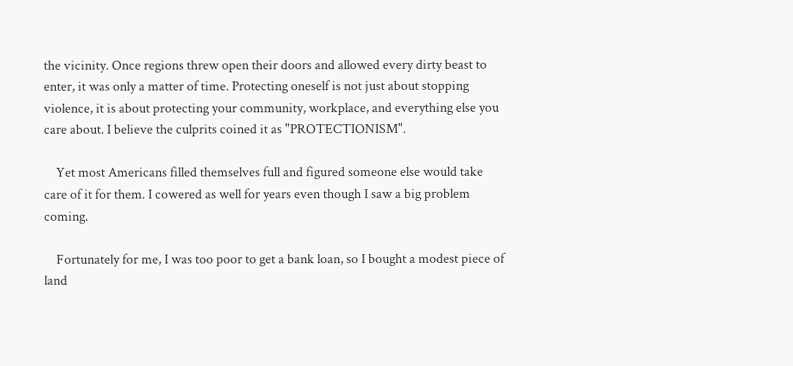the vicinity. Once regions threw open their doors and allowed every dirty beast to enter, it was only a matter of time. Protecting oneself is not just about stopping violence, it is about protecting your community, workplace, and everything else you care about. I believe the culprits coined it as "PROTECTIONISM".

    Yet most Americans filled themselves full and figured someone else would take care of it for them. I cowered as well for years even though I saw a big problem coming.

    Fortunately for me, I was too poor to get a bank loan, so I bought a modest piece of land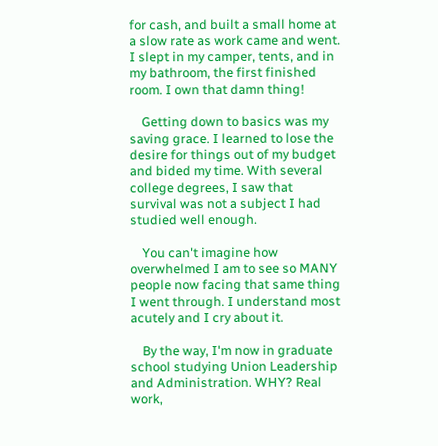for cash, and built a small home at a slow rate as work came and went. I slept in my camper, tents, and in my bathroom, the first finished room. I own that damn thing!

    Getting down to basics was my saving grace. I learned to lose the desire for things out of my budget and bided my time. With several college degrees, I saw that survival was not a subject I had studied well enough.

    You can't imagine how overwhelmed I am to see so MANY people now facing that same thing I went through. I understand most acutely and I cry about it.

    By the way, I'm now in graduate school studying Union Leadership and Administration. WHY? Real work,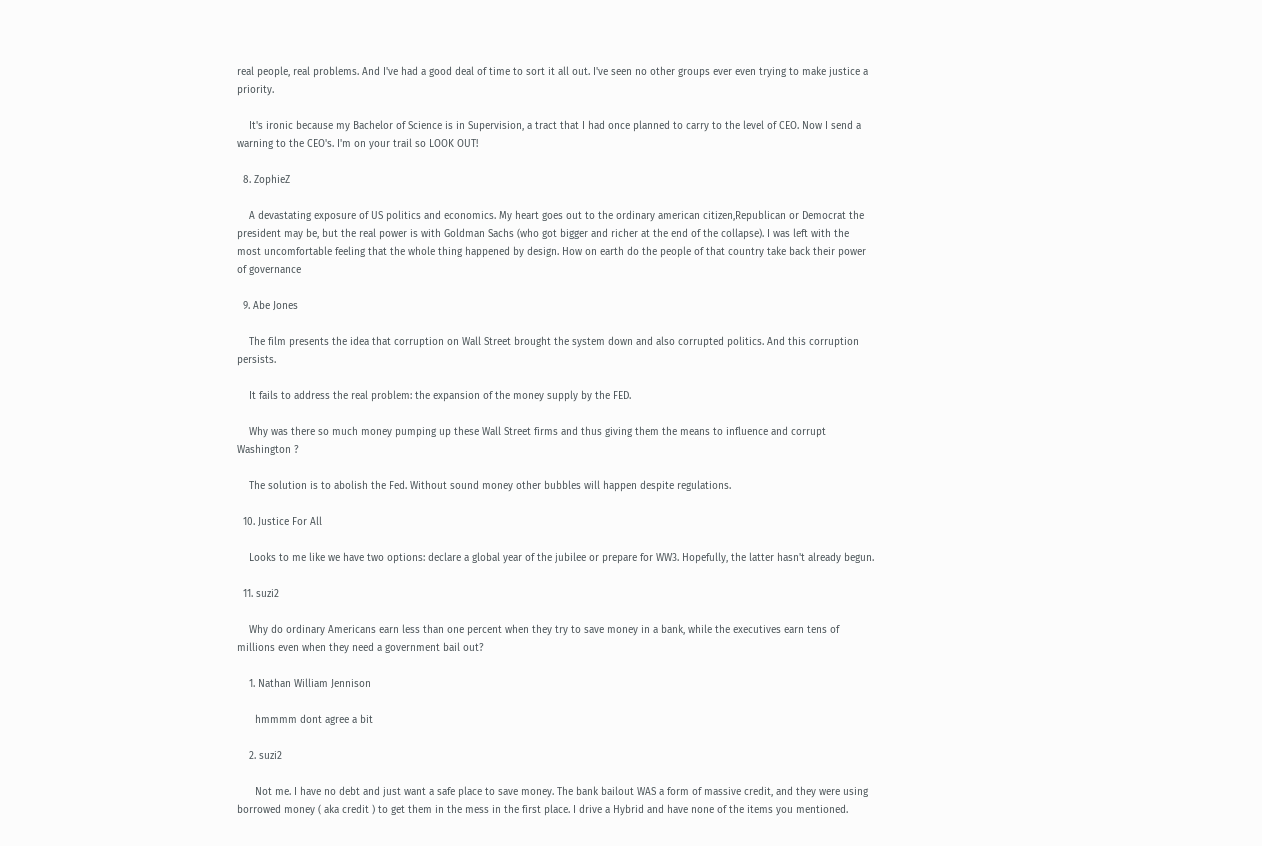real people, real problems. And I've had a good deal of time to sort it all out. I've seen no other groups ever even trying to make justice a priority.

    It's ironic because my Bachelor of Science is in Supervision, a tract that I had once planned to carry to the level of CEO. Now I send a warning to the CEO's. I'm on your trail so LOOK OUT!

  8. ZophieZ

    A devastating exposure of US politics and economics. My heart goes out to the ordinary american citizen,Republican or Democrat the president may be, but the real power is with Goldman Sachs (who got bigger and richer at the end of the collapse). I was left with the most uncomfortable feeling that the whole thing happened by design. How on earth do the people of that country take back their power of governance

  9. Abe Jones

    The film presents the idea that corruption on Wall Street brought the system down and also corrupted politics. And this corruption persists.

    It fails to address the real problem: the expansion of the money supply by the FED.

    Why was there so much money pumping up these Wall Street firms and thus giving them the means to influence and corrupt Washington ?

    The solution is to abolish the Fed. Without sound money other bubbles will happen despite regulations.

  10. Justice For All

    Looks to me like we have two options: declare a global year of the jubilee or prepare for WW3. Hopefully, the latter hasn't already begun.

  11. suzi2

    Why do ordinary Americans earn less than one percent when they try to save money in a bank, while the executives earn tens of millions even when they need a government bail out?

    1. Nathan William Jennison

      hmmmm dont agree a bit

    2. suzi2

      Not me. I have no debt and just want a safe place to save money. The bank bailout WAS a form of massive credit, and they were using borrowed money ( aka credit ) to get them in the mess in the first place. I drive a Hybrid and have none of the items you mentioned.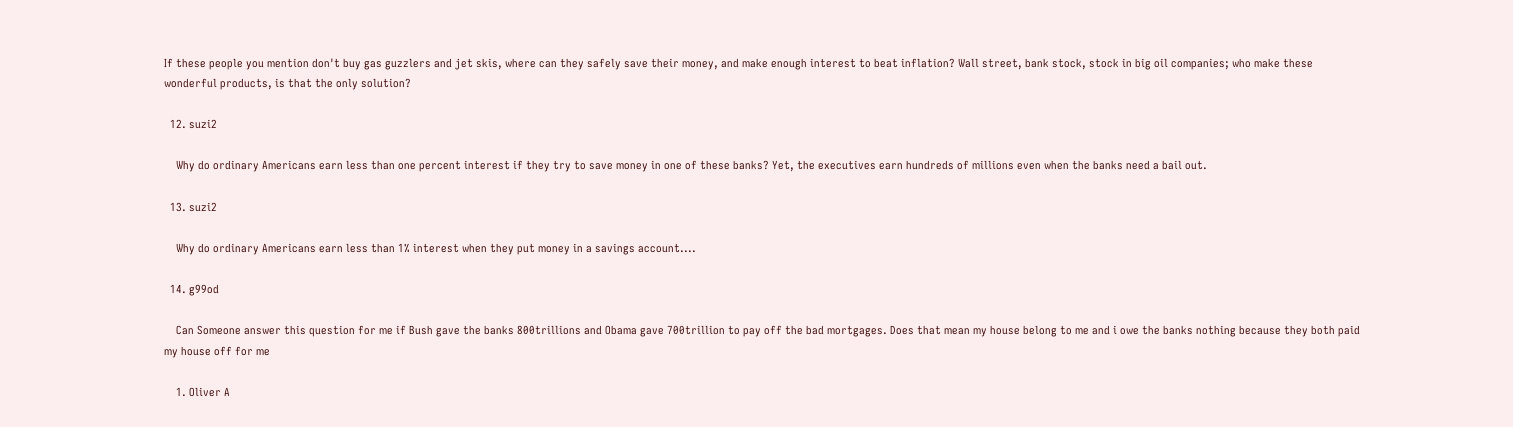If these people you mention don't buy gas guzzlers and jet skis, where can they safely save their money, and make enough interest to beat inflation? Wall street, bank stock, stock in big oil companies; who make these wonderful products, is that the only solution?

  12. suzi2

    Why do ordinary Americans earn less than one percent interest if they try to save money in one of these banks? Yet, the executives earn hundreds of millions even when the banks need a bail out.

  13. suzi2

    Why do ordinary Americans earn less than 1% interest when they put money in a savings account....

  14. g99od

    Can Someone answer this question for me if Bush gave the banks 800trillions and Obama gave 700trillion to pay off the bad mortgages. Does that mean my house belong to me and i owe the banks nothing because they both paid my house off for me

    1. Oliver A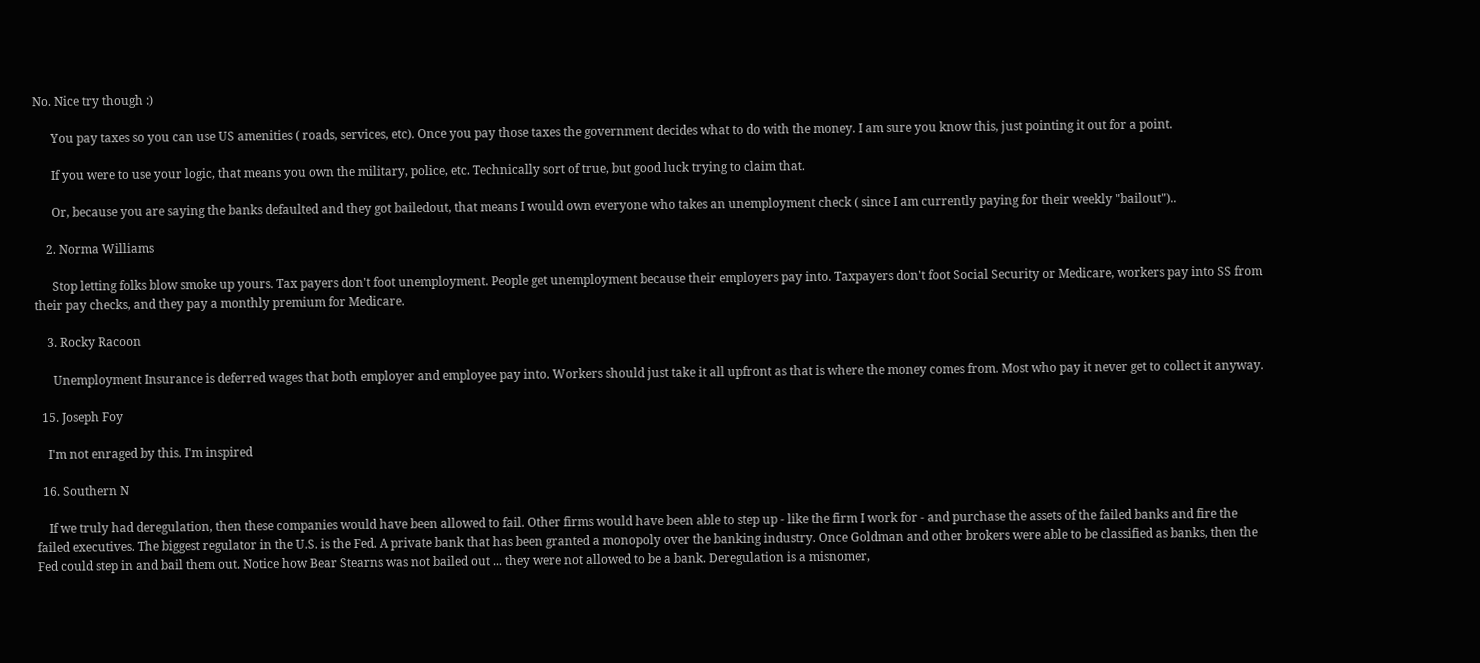No. Nice try though :)

      You pay taxes so you can use US amenities ( roads, services, etc). Once you pay those taxes the government decides what to do with the money. I am sure you know this, just pointing it out for a point.

      If you were to use your logic, that means you own the military, police, etc. Technically sort of true, but good luck trying to claim that.

      Or, because you are saying the banks defaulted and they got bailedout, that means I would own everyone who takes an unemployment check ( since I am currently paying for their weekly "bailout")..

    2. Norma Williams

      Stop letting folks blow smoke up yours. Tax payers don't foot unemployment. People get unemployment because their employers pay into. Taxpayers don't foot Social Security or Medicare, workers pay into SS from their pay checks, and they pay a monthly premium for Medicare.

    3. Rocky Racoon

      Unemployment Insurance is deferred wages that both employer and employee pay into. Workers should just take it all upfront as that is where the money comes from. Most who pay it never get to collect it anyway.

  15. Joseph Foy

    I'm not enraged by this. I'm inspired

  16. Southern N

    If we truly had deregulation, then these companies would have been allowed to fail. Other firms would have been able to step up - like the firm I work for - and purchase the assets of the failed banks and fire the failed executives. The biggest regulator in the U.S. is the Fed. A private bank that has been granted a monopoly over the banking industry. Once Goldman and other brokers were able to be classified as banks, then the Fed could step in and bail them out. Notice how Bear Stearns was not bailed out ... they were not allowed to be a bank. Deregulation is a misnomer,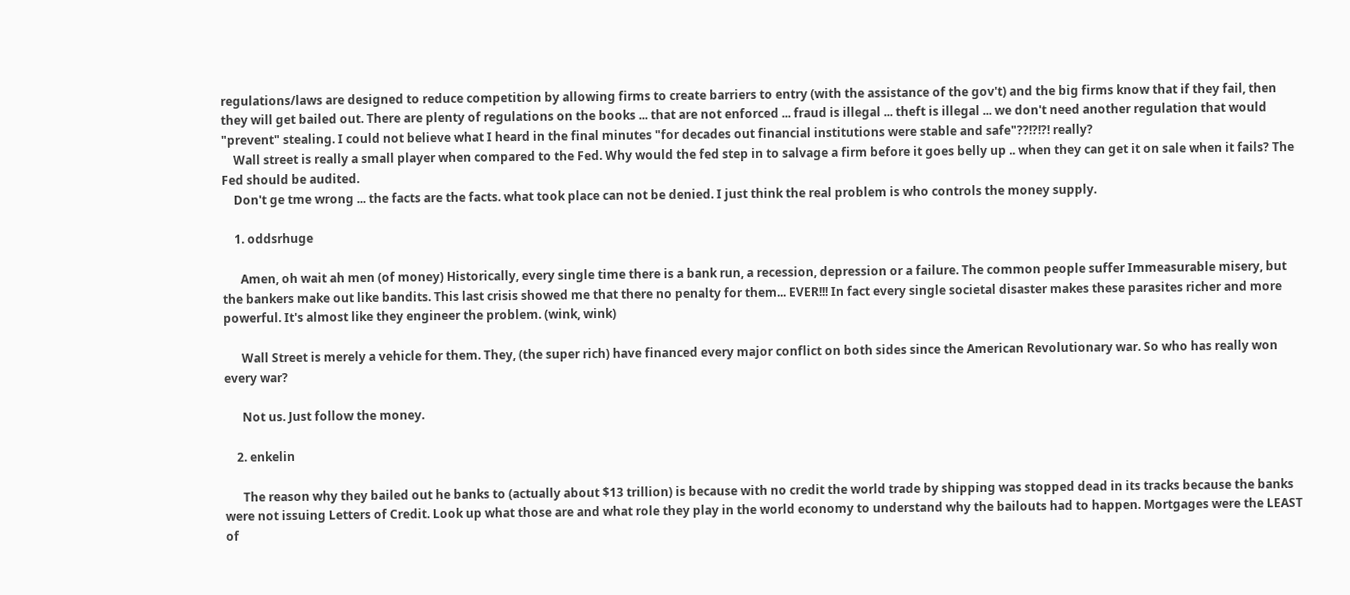regulations/laws are designed to reduce competition by allowing firms to create barriers to entry (with the assistance of the gov't) and the big firms know that if they fail, then they will get bailed out. There are plenty of regulations on the books ... that are not enforced ... fraud is illegal ... theft is illegal ... we don't need another regulation that would "prevent" stealing. I could not believe what I heard in the final minutes "for decades out financial institutions were stable and safe"??!?!?! really?
    Wall street is really a small player when compared to the Fed. Why would the fed step in to salvage a firm before it goes belly up .. when they can get it on sale when it fails? The Fed should be audited.
    Don't ge tme wrong ... the facts are the facts. what took place can not be denied. I just think the real problem is who controls the money supply.

    1. oddsrhuge

      Amen, oh wait ah men (of money) Historically, every single time there is a bank run, a recession, depression or a failure. The common people suffer Immeasurable misery, but the bankers make out like bandits. This last crisis showed me that there no penalty for them... EVER!!! In fact every single societal disaster makes these parasites richer and more powerful. It's almost like they engineer the problem. (wink, wink)

      Wall Street is merely a vehicle for them. They, (the super rich) have financed every major conflict on both sides since the American Revolutionary war. So who has really won every war?

      Not us. Just follow the money.

    2. enkelin

      The reason why they bailed out he banks to (actually about $13 trillion) is because with no credit the world trade by shipping was stopped dead in its tracks because the banks were not issuing Letters of Credit. Look up what those are and what role they play in the world economy to understand why the bailouts had to happen. Mortgages were the LEAST of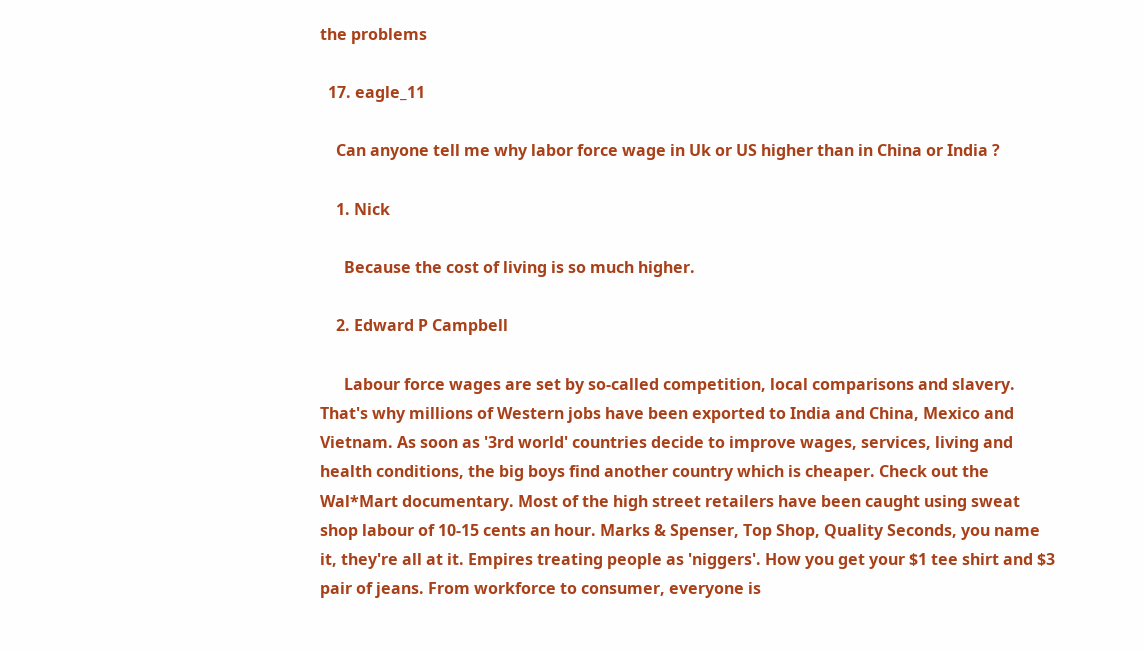the problems

  17. eagle_11

    Can anyone tell me why labor force wage in Uk or US higher than in China or India ?

    1. Nick

      Because the cost of living is so much higher.

    2. Edward P Campbell

      Labour force wages are set by so-called competition, local comparisons and slavery. That's why millions of Western jobs have been exported to India and China, Mexico and Vietnam. As soon as '3rd world' countries decide to improve wages, services, living and health conditions, the big boys find another country which is cheaper. Check out the Wal*Mart documentary. Most of the high street retailers have been caught using sweat shop labour of 10-15 cents an hour. Marks & Spenser, Top Shop, Quality Seconds, you name it, they're all at it. Empires treating people as 'niggers'. How you get your $1 tee shirt and $3 pair of jeans. From workforce to consumer, everyone is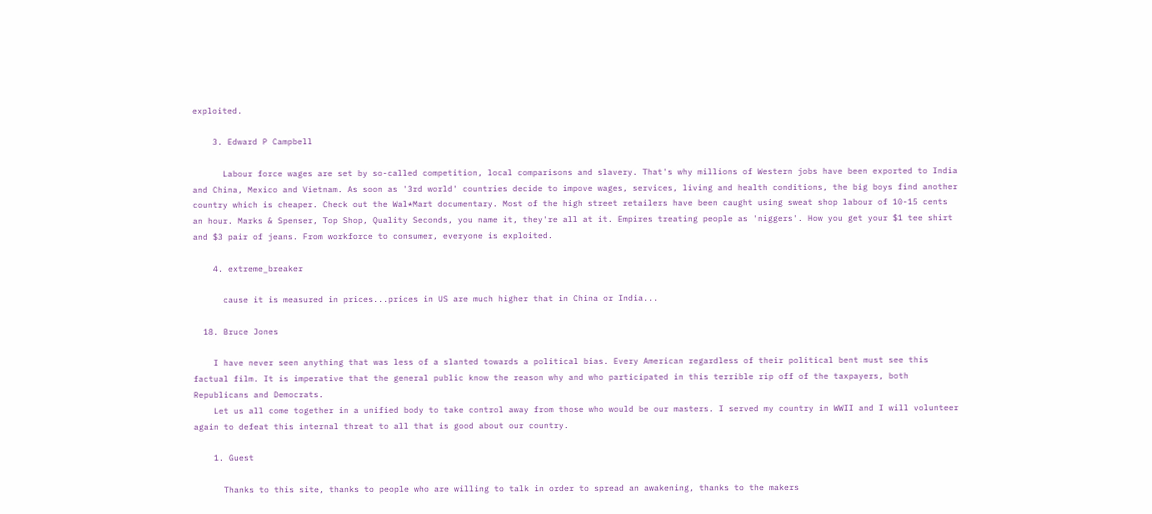exploited.

    3. Edward P Campbell

      Labour force wages are set by so-called competition, local comparisons and slavery. That's why millions of Western jobs have been exported to India and China, Mexico and Vietnam. As soon as '3rd world' countries decide to impove wages, services, living and health conditions, the big boys find another country which is cheaper. Check out the Wal*Mart documentary. Most of the high street retailers have been caught using sweat shop labour of 10-15 cents an hour. Marks & Spenser, Top Shop, Quality Seconds, you name it, they're all at it. Empires treating people as 'niggers'. How you get your $1 tee shirt and $3 pair of jeans. From workforce to consumer, everyone is exploited.

    4. extreme_breaker

      cause it is measured in prices...prices in US are much higher that in China or India...

  18. Bruce Jones

    I have never seen anything that was less of a slanted towards a political bias. Every American regardless of their political bent must see this factual film. It is imperative that the general public know the reason why and who participated in this terrible rip off of the taxpayers, both Republicans and Democrats.
    Let us all come together in a unified body to take control away from those who would be our masters. I served my country in WWII and I will volunteer again to defeat this internal threat to all that is good about our country.

    1. Guest

      Thanks to this site, thanks to people who are willing to talk in order to spread an awakening, thanks to the makers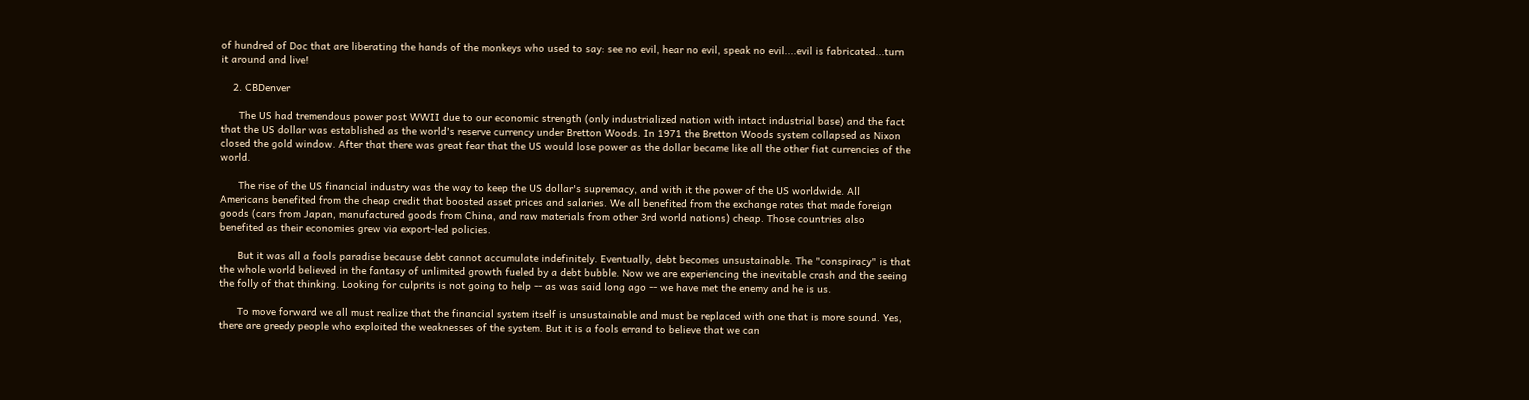of hundred of Doc that are liberating the hands of the monkeys who used to say: see no evil, hear no evil, speak no evil....evil is fabricated...turn it around and live!

    2. CBDenver

      The US had tremendous power post WWII due to our economic strength (only industrialized nation with intact industrial base) and the fact that the US dollar was established as the world's reserve currency under Bretton Woods. In 1971 the Bretton Woods system collapsed as Nixon closed the gold window. After that there was great fear that the US would lose power as the dollar became like all the other fiat currencies of the world.

      The rise of the US financial industry was the way to keep the US dollar's supremacy, and with it the power of the US worldwide. All Americans benefited from the cheap credit that boosted asset prices and salaries. We all benefited from the exchange rates that made foreign goods (cars from Japan, manufactured goods from China, and raw materials from other 3rd world nations) cheap. Those countries also benefited as their economies grew via export-led policies.

      But it was all a fools paradise because debt cannot accumulate indefinitely. Eventually, debt becomes unsustainable. The "conspiracy" is that the whole world believed in the fantasy of unlimited growth fueled by a debt bubble. Now we are experiencing the inevitable crash and the seeing the folly of that thinking. Looking for culprits is not going to help -- as was said long ago -- we have met the enemy and he is us.

      To move forward we all must realize that the financial system itself is unsustainable and must be replaced with one that is more sound. Yes, there are greedy people who exploited the weaknesses of the system. But it is a fools errand to believe that we can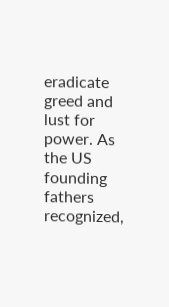eradicate greed and lust for power. As the US founding fathers recognized,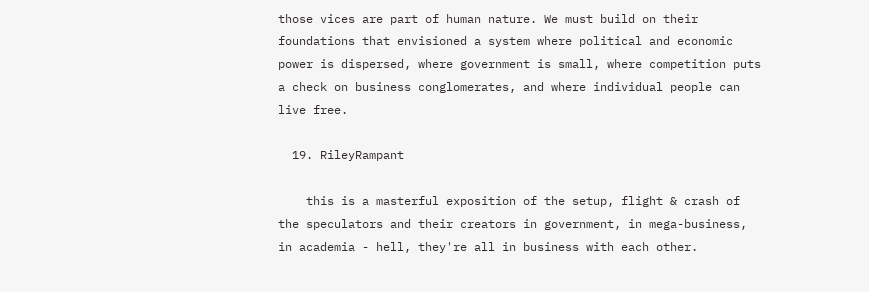those vices are part of human nature. We must build on their foundations that envisioned a system where political and economic power is dispersed, where government is small, where competition puts a check on business conglomerates, and where individual people can live free.

  19. RileyRampant

    this is a masterful exposition of the setup, flight & crash of the speculators and their creators in government, in mega-business, in academia - hell, they're all in business with each other.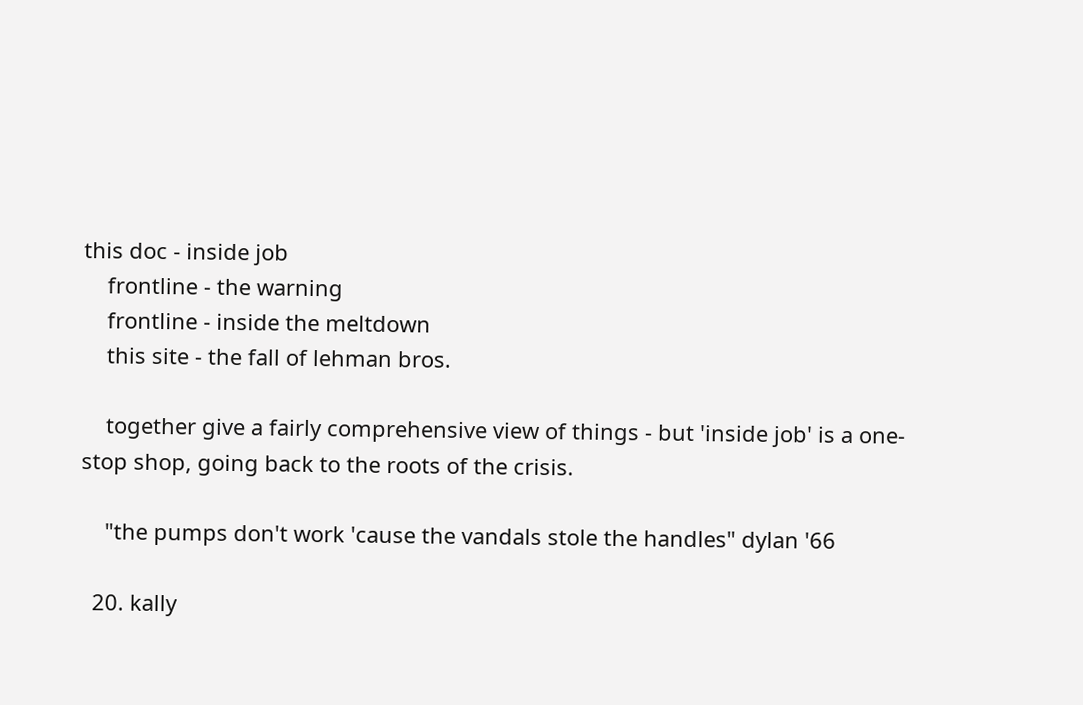this doc - inside job
    frontline - the warning
    frontline - inside the meltdown
    this site - the fall of lehman bros.

    together give a fairly comprehensive view of things - but 'inside job' is a one-stop shop, going back to the roots of the crisis.

    "the pumps don't work 'cause the vandals stole the handles" dylan '66

  20. kally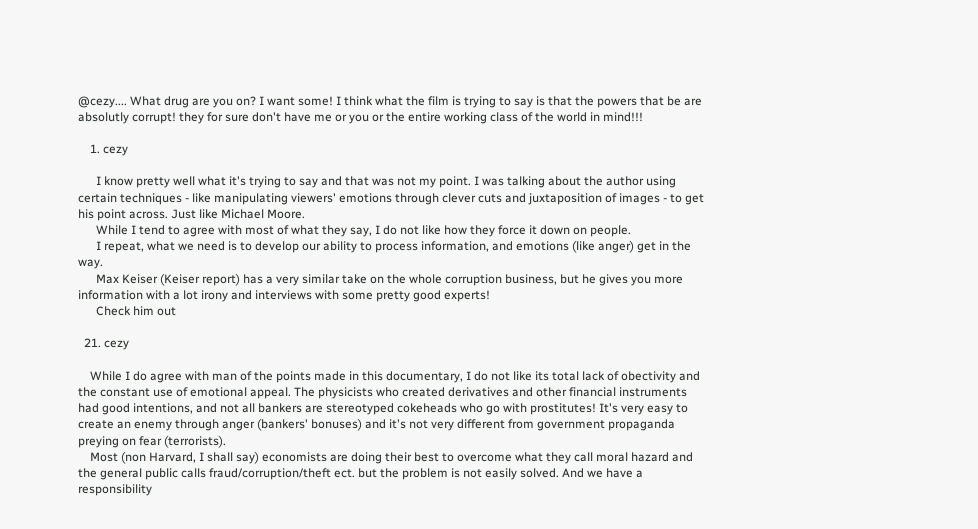@cezy.... What drug are you on? I want some! I think what the film is trying to say is that the powers that be are absolutly corrupt! they for sure don't have me or you or the entire working class of the world in mind!!!

    1. cezy

      I know pretty well what it's trying to say and that was not my point. I was talking about the author using certain techniques - like manipulating viewers' emotions through clever cuts and juxtaposition of images - to get his point across. Just like Michael Moore.
      While I tend to agree with most of what they say, I do not like how they force it down on people.
      I repeat, what we need is to develop our ability to process information, and emotions (like anger) get in the way.
      Max Keiser (Keiser report) has a very similar take on the whole corruption business, but he gives you more information with a lot irony and interviews with some pretty good experts!
      Check him out

  21. cezy

    While I do agree with man of the points made in this documentary, I do not like its total lack of obectivity and the constant use of emotional appeal. The physicists who created derivatives and other financial instruments had good intentions, and not all bankers are stereotyped cokeheads who go with prostitutes! It's very easy to create an enemy through anger (bankers' bonuses) and it's not very different from government propaganda preying on fear (terrorists).
    Most (non Harvard, I shall say) economists are doing their best to overcome what they call moral hazard and the general public calls fraud/corruption/theft ect. but the problem is not easily solved. And we have a responsibility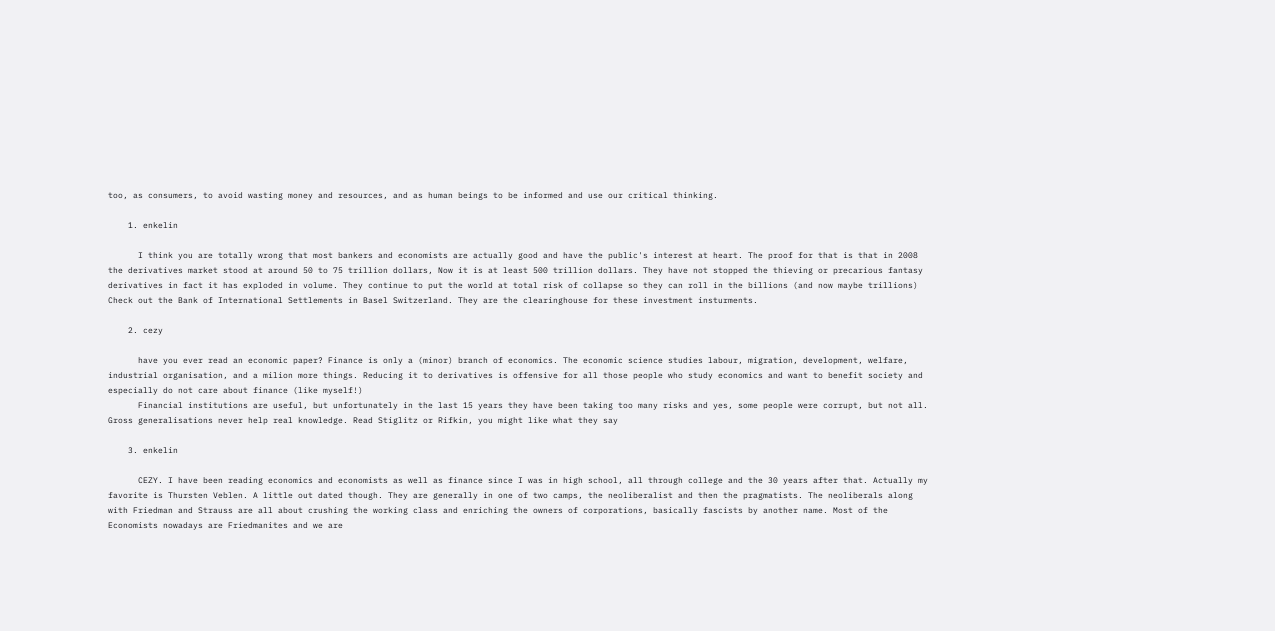too, as consumers, to avoid wasting money and resources, and as human beings to be informed and use our critical thinking.

    1. enkelin

      I think you are totally wrong that most bankers and economists are actually good and have the public's interest at heart. The proof for that is that in 2008 the derivatives market stood at around 50 to 75 trillion dollars, Now it is at least 500 trillion dollars. They have not stopped the thieving or precarious fantasy derivatives in fact it has exploded in volume. They continue to put the world at total risk of collapse so they can roll in the billions (and now maybe trillions) Check out the Bank of International Settlements in Basel Switzerland. They are the clearinghouse for these investment insturments.

    2. cezy

      have you ever read an economic paper? Finance is only a (minor) branch of economics. The economic science studies labour, migration, development, welfare, industrial organisation, and a milion more things. Reducing it to derivatives is offensive for all those people who study economics and want to benefit society and especially do not care about finance (like myself!)
      Financial institutions are useful, but unfortunately in the last 15 years they have been taking too many risks and yes, some people were corrupt, but not all. Gross generalisations never help real knowledge. Read Stiglitz or Rifkin, you might like what they say

    3. enkelin

      CEZY. I have been reading economics and economists as well as finance since I was in high school, all through college and the 30 years after that. Actually my favorite is Thursten Veblen. A little out dated though. They are generally in one of two camps, the neoliberalist and then the pragmatists. The neoliberals along with Friedman and Strauss are all about crushing the working class and enriching the owners of corporations, basically fascists by another name. Most of the Economists nowadays are Friedmanites and we are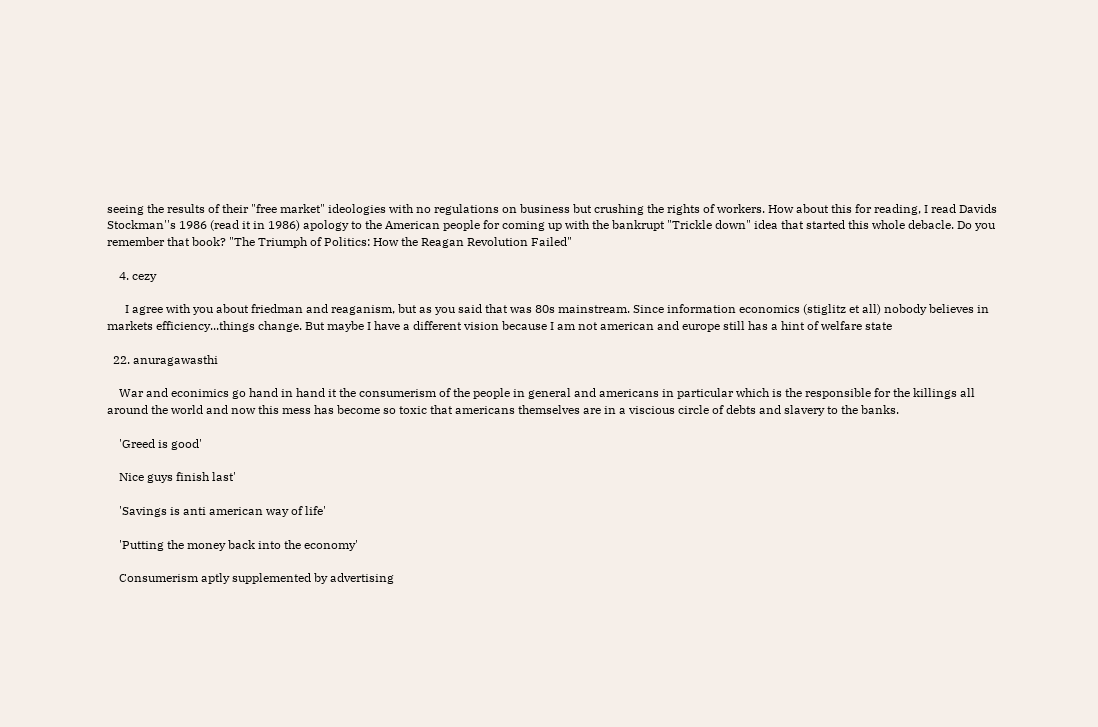seeing the results of their "free market" ideologies with no regulations on business but crushing the rights of workers. How about this for reading, I read Davids Stockman''s 1986 (read it in 1986) apology to the American people for coming up with the bankrupt "Trickle down" idea that started this whole debacle. Do you remember that book? "The Triumph of Politics: How the Reagan Revolution Failed"

    4. cezy

      I agree with you about friedman and reaganism, but as you said that was 80s mainstream. Since information economics (stiglitz et all) nobody believes in markets efficiency...things change. But maybe I have a different vision because I am not american and europe still has a hint of welfare state

  22. anuragawasthi

    War and econimics go hand in hand it the consumerism of the people in general and americans in particular which is the responsible for the killings all around the world and now this mess has become so toxic that americans themselves are in a viscious circle of debts and slavery to the banks.

    'Greed is good'

    Nice guys finish last'

    'Savings is anti american way of life'

    'Putting the money back into the economy'

    Consumerism aptly supplemented by advertising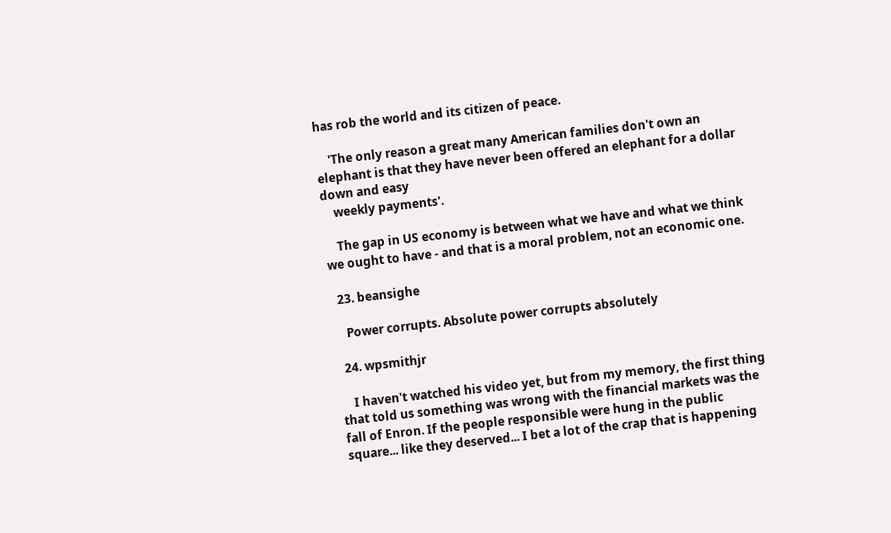has rob the world and its citizen of peace.

    'The only reason a great many American families don't own an elephant is that they have never been offered an elephant for a dollar down and easy
    weekly payments'.

    The gap in US economy is between what we have and what we think we ought to have - and that is a moral problem, not an economic one.

  23. beansighe

    Power corrupts. Absolute power corrupts absolutely

  24. wpsmithjr

    I haven't watched his video yet, but from my memory, the first thing that told us something was wrong with the financial markets was the fall of Enron. If the people responsible were hung in the public square... like they deserved... I bet a lot of the crap that is happening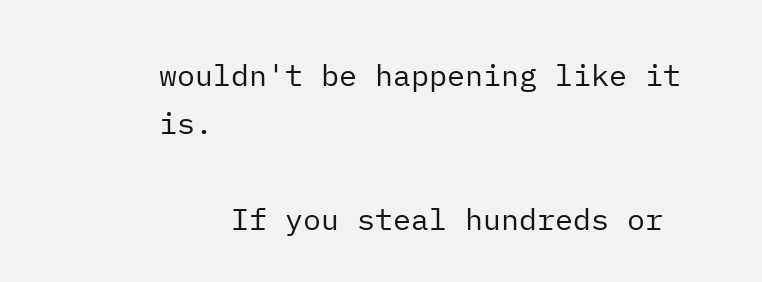wouldn't be happening like it is.

    If you steal hundreds or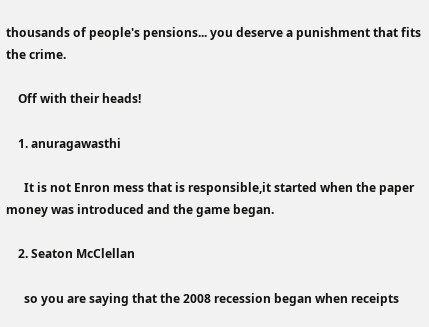thousands of people's pensions... you deserve a punishment that fits the crime.

    Off with their heads!

    1. anuragawasthi

      It is not Enron mess that is responsible,it started when the paper money was introduced and the game began.

    2. Seaton McClellan

      so you are saying that the 2008 recession began when receipts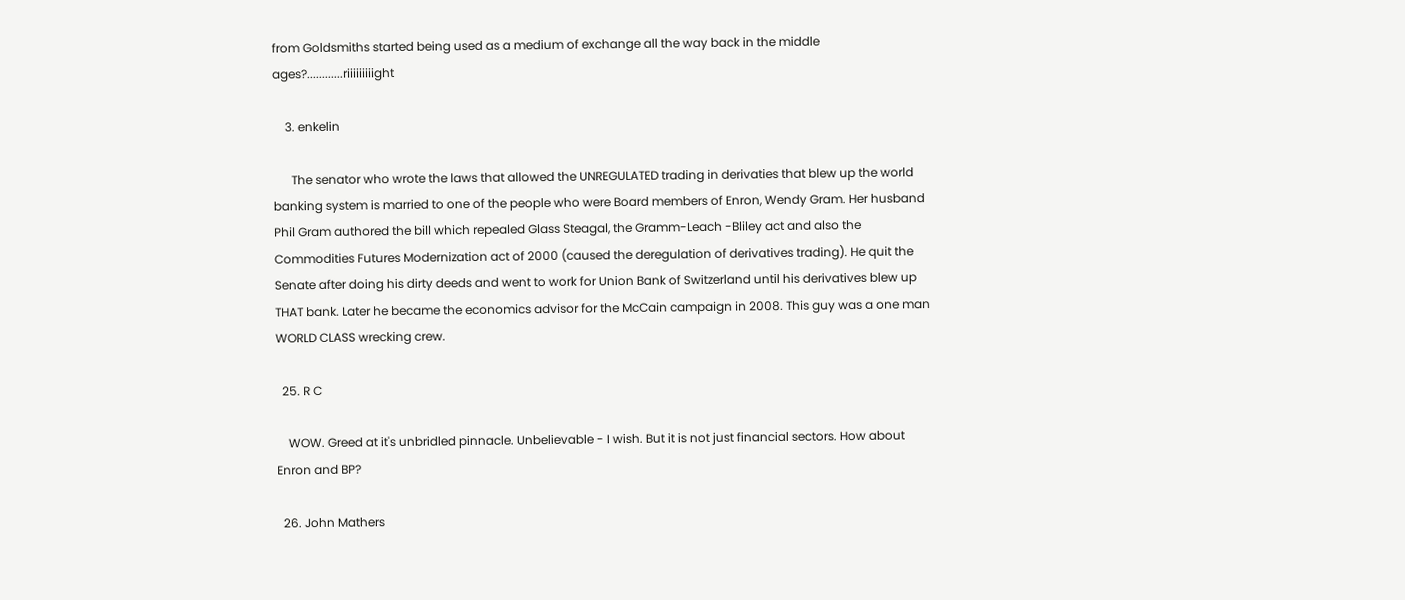from Goldsmiths started being used as a medium of exchange all the way back in the middle ages?............riiiiiiiiight

    3. enkelin

      The senator who wrote the laws that allowed the UNREGULATED trading in derivaties that blew up the world banking system is married to one of the people who were Board members of Enron, Wendy Gram. Her husband Phil Gram authored the bill which repealed Glass Steagal, the Gramm-Leach -Bliley act and also the Commodities Futures Modernization act of 2000 (caused the deregulation of derivatives trading). He quit the Senate after doing his dirty deeds and went to work for Union Bank of Switzerland until his derivatives blew up THAT bank. Later he became the economics advisor for the McCain campaign in 2008. This guy was a one man WORLD CLASS wrecking crew.

  25. R C

    WOW. Greed at it's unbridled pinnacle. Unbelievable - I wish. But it is not just financial sectors. How about Enron and BP?

  26. John Mathers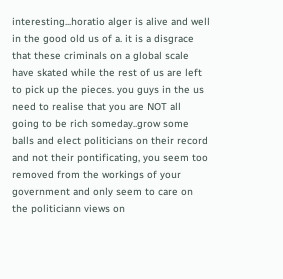interesting...horatio alger is alive and well in the good old us of a. it is a disgrace that these criminals on a global scale have skated while the rest of us are left to pick up the pieces. you guys in the us need to realise that you are NOT all going to be rich someday..grow some balls and elect politicians on their record and not their pontificating, you seem too removed from the workings of your government and only seem to care on the politiciann views on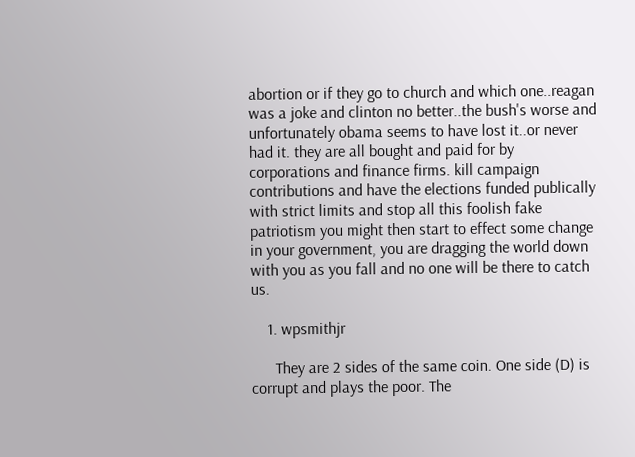abortion or if they go to church and which one..reagan was a joke and clinton no better..the bush's worse and unfortunately obama seems to have lost it..or never had it. they are all bought and paid for by corporations and finance firms. kill campaign contributions and have the elections funded publically with strict limits and stop all this foolish fake patriotism you might then start to effect some change in your government, you are dragging the world down with you as you fall and no one will be there to catch us.

    1. wpsmithjr

      They are 2 sides of the same coin. One side (D) is corrupt and plays the poor. The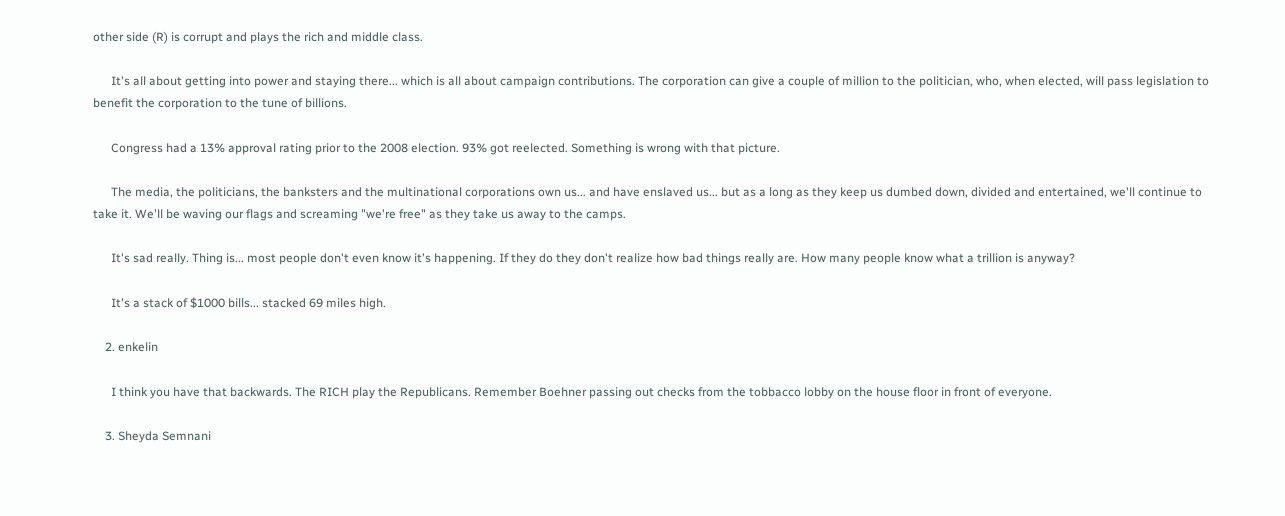other side (R) is corrupt and plays the rich and middle class.

      It's all about getting into power and staying there... which is all about campaign contributions. The corporation can give a couple of million to the politician, who, when elected, will pass legislation to benefit the corporation to the tune of billions.

      Congress had a 13% approval rating prior to the 2008 election. 93% got reelected. Something is wrong with that picture.

      The media, the politicians, the banksters and the multinational corporations own us... and have enslaved us... but as a long as they keep us dumbed down, divided and entertained, we'll continue to take it. We'll be waving our flags and screaming "we're free" as they take us away to the camps.

      It's sad really. Thing is... most people don't even know it's happening. If they do they don't realize how bad things really are. How many people know what a trillion is anyway?

      It's a stack of $1000 bills... stacked 69 miles high.

    2. enkelin

      I think you have that backwards. The RICH play the Republicans. Remember Boehner passing out checks from the tobbacco lobby on the house floor in front of everyone.

    3. Sheyda Semnani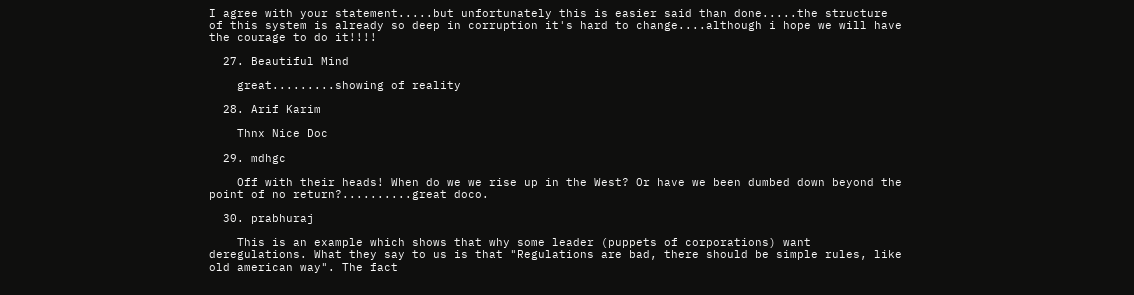I agree with your statement.....but unfortunately this is easier said than done.....the structure of this system is already so deep in corruption it's hard to change....although i hope we will have the courage to do it!!!!

  27. Beautiful Mind

    great.........showing of reality

  28. Arif Karim

    Thnx Nice Doc

  29. mdhgc

    Off with their heads! When do we we rise up in the West? Or have we been dumbed down beyond the point of no return?..........great doco.

  30. prabhuraj

    This is an example which shows that why some leader (puppets of corporations) want deregulations. What they say to us is that "Regulations are bad, there should be simple rules, like old american way". The fact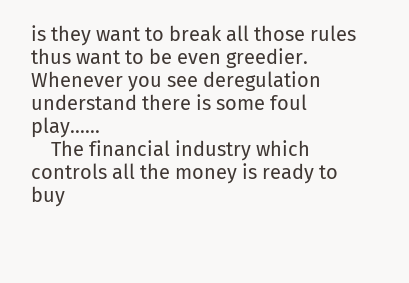is they want to break all those rules thus want to be even greedier. Whenever you see deregulation understand there is some foul play......
    The financial industry which controls all the money is ready to buy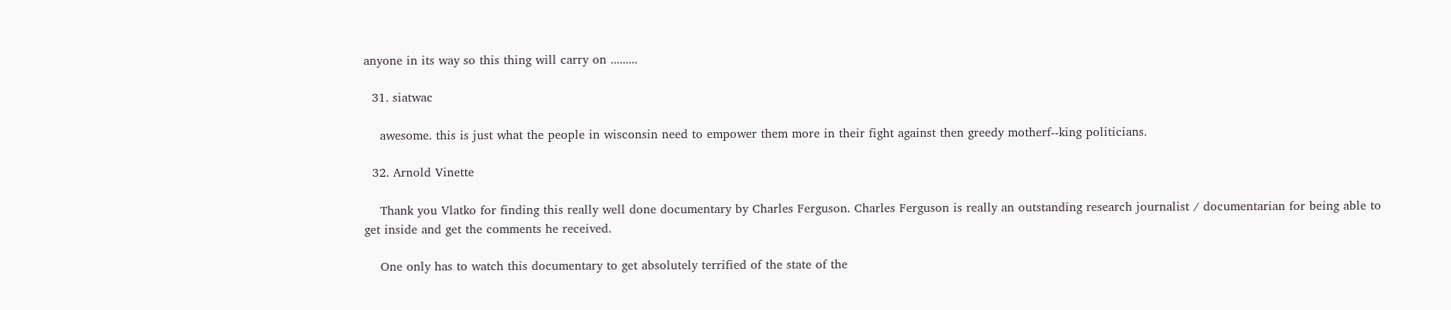anyone in its way so this thing will carry on .........

  31. siatwac

    awesome. this is just what the people in wisconsin need to empower them more in their fight against then greedy motherf--king politicians.

  32. Arnold Vinette

    Thank you Vlatko for finding this really well done documentary by Charles Ferguson. Charles Ferguson is really an outstanding research journalist / documentarian for being able to get inside and get the comments he received.

    One only has to watch this documentary to get absolutely terrified of the state of the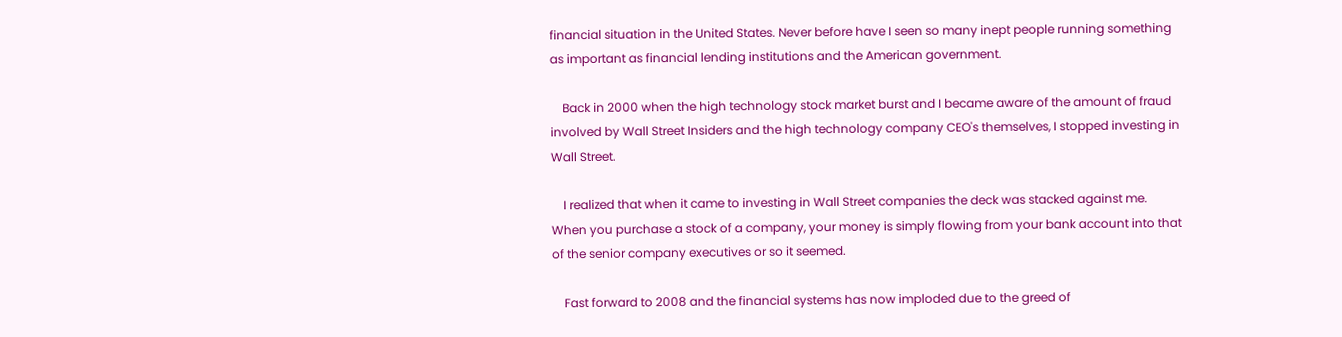financial situation in the United States. Never before have I seen so many inept people running something as important as financial lending institutions and the American government.

    Back in 2000 when the high technology stock market burst and I became aware of the amount of fraud involved by Wall Street Insiders and the high technology company CEO's themselves, I stopped investing in Wall Street.

    I realized that when it came to investing in Wall Street companies the deck was stacked against me. When you purchase a stock of a company, your money is simply flowing from your bank account into that of the senior company executives or so it seemed.

    Fast forward to 2008 and the financial systems has now imploded due to the greed of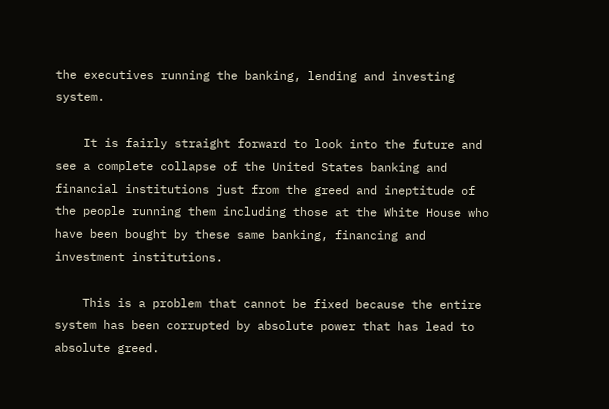the executives running the banking, lending and investing system.

    It is fairly straight forward to look into the future and see a complete collapse of the United States banking and financial institutions just from the greed and ineptitude of the people running them including those at the White House who have been bought by these same banking, financing and investment institutions.

    This is a problem that cannot be fixed because the entire system has been corrupted by absolute power that has lead to absolute greed.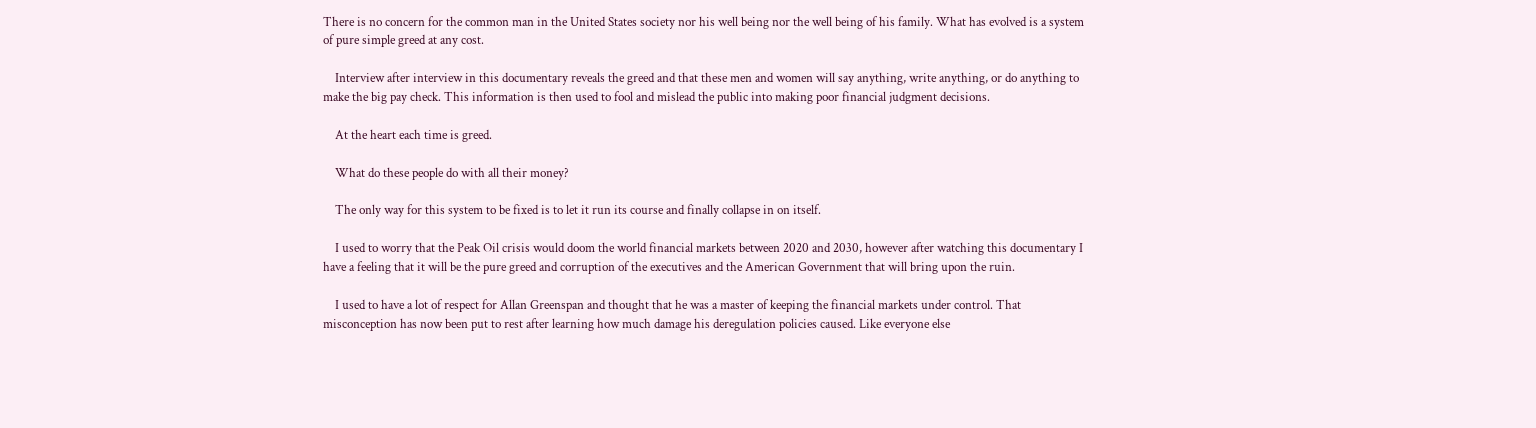There is no concern for the common man in the United States society nor his well being nor the well being of his family. What has evolved is a system of pure simple greed at any cost.

    Interview after interview in this documentary reveals the greed and that these men and women will say anything, write anything, or do anything to make the big pay check. This information is then used to fool and mislead the public into making poor financial judgment decisions.

    At the heart each time is greed.

    What do these people do with all their money?

    The only way for this system to be fixed is to let it run its course and finally collapse in on itself.

    I used to worry that the Peak Oil crisis would doom the world financial markets between 2020 and 2030, however after watching this documentary I have a feeling that it will be the pure greed and corruption of the executives and the American Government that will bring upon the ruin.

    I used to have a lot of respect for Allan Greenspan and thought that he was a master of keeping the financial markets under control. That misconception has now been put to rest after learning how much damage his deregulation policies caused. Like everyone else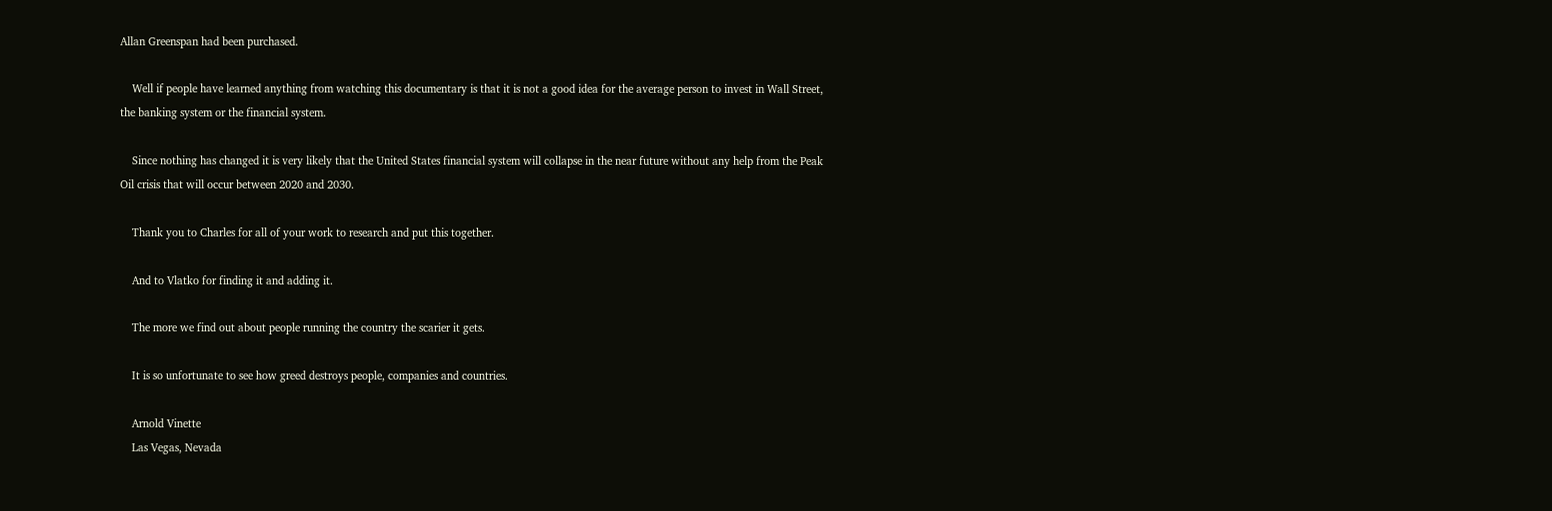Allan Greenspan had been purchased.

    Well if people have learned anything from watching this documentary is that it is not a good idea for the average person to invest in Wall Street, the banking system or the financial system.

    Since nothing has changed it is very likely that the United States financial system will collapse in the near future without any help from the Peak Oil crisis that will occur between 2020 and 2030.

    Thank you to Charles for all of your work to research and put this together.

    And to Vlatko for finding it and adding it.

    The more we find out about people running the country the scarier it gets.

    It is so unfortunate to see how greed destroys people, companies and countries.

    Arnold Vinette
    Las Vegas, Nevada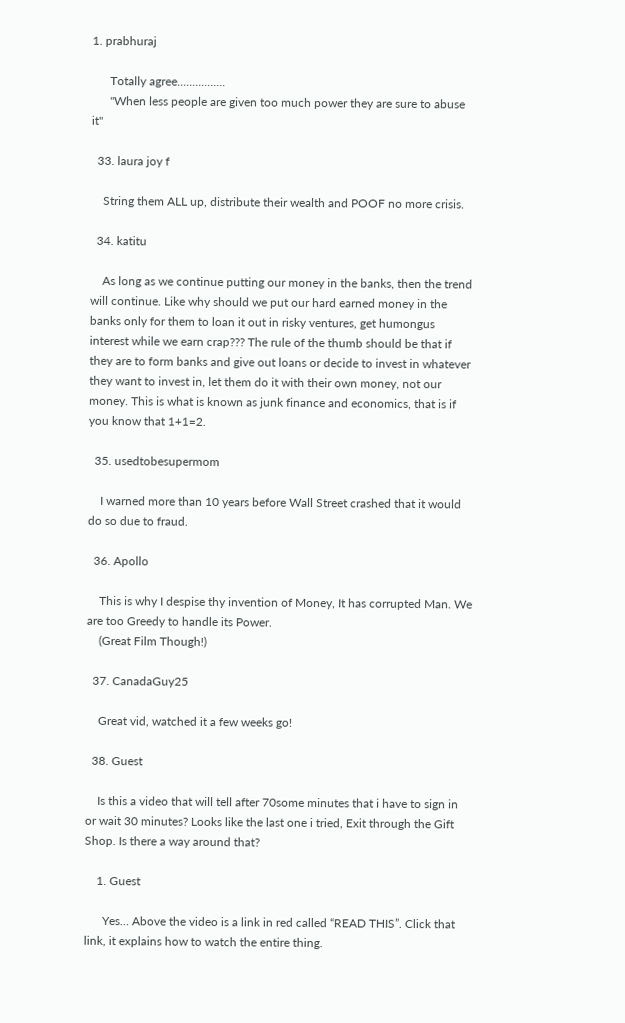1. prabhuraj

      Totally agree................
      "When less people are given too much power they are sure to abuse it"

  33. laura joy f

    String them ALL up, distribute their wealth and POOF no more crisis.

  34. katitu

    As long as we continue putting our money in the banks, then the trend will continue. Like why should we put our hard earned money in the banks only for them to loan it out in risky ventures, get humongus interest while we earn crap??? The rule of the thumb should be that if they are to form banks and give out loans or decide to invest in whatever they want to invest in, let them do it with their own money, not our money. This is what is known as junk finance and economics, that is if you know that 1+1=2.

  35. usedtobesupermom

    I warned more than 10 years before Wall Street crashed that it would do so due to fraud.

  36. Apollo

    This is why I despise thy invention of Money, It has corrupted Man. We are too Greedy to handle its Power.
    (Great Film Though!)

  37. CanadaGuy25

    Great vid, watched it a few weeks go!

  38. Guest

    Is this a video that will tell after 70some minutes that i have to sign in or wait 30 minutes? Looks like the last one i tried, Exit through the Gift Shop. Is there a way around that?

    1. Guest

      Yes… Above the video is a link in red called “READ THIS”. Click that link, it explains how to watch the entire thing.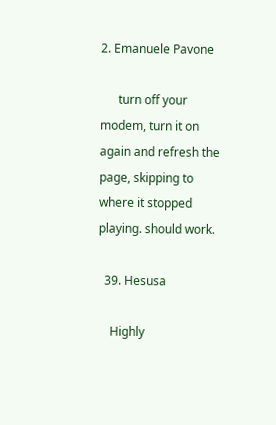2. Emanuele Pavone

      turn off your modem, turn it on again and refresh the page, skipping to where it stopped playing. should work.

  39. Hesusa

    Highly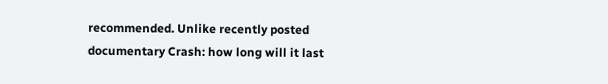recommended. Unlike recently posted documentary Crash: how long will it last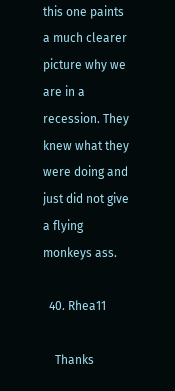this one paints a much clearer picture why we are in a recession. They knew what they were doing and just did not give a flying monkeys ass.

  40. Rhea11

    Thanks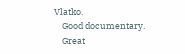Vlatko.
    Good documentary.
    Great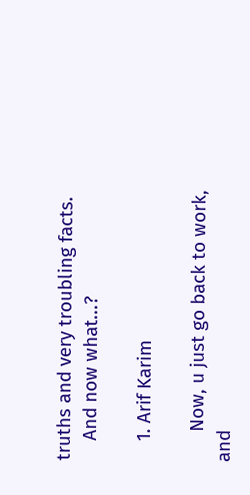truths and very troubling facts.
    And now what...?

    1. Arif Karim

      Now, u just go back to work, and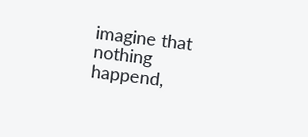imagine that nothing happend,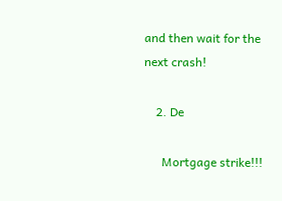and then wait for the next crash!

    2. De

      Mortgage strike!!!